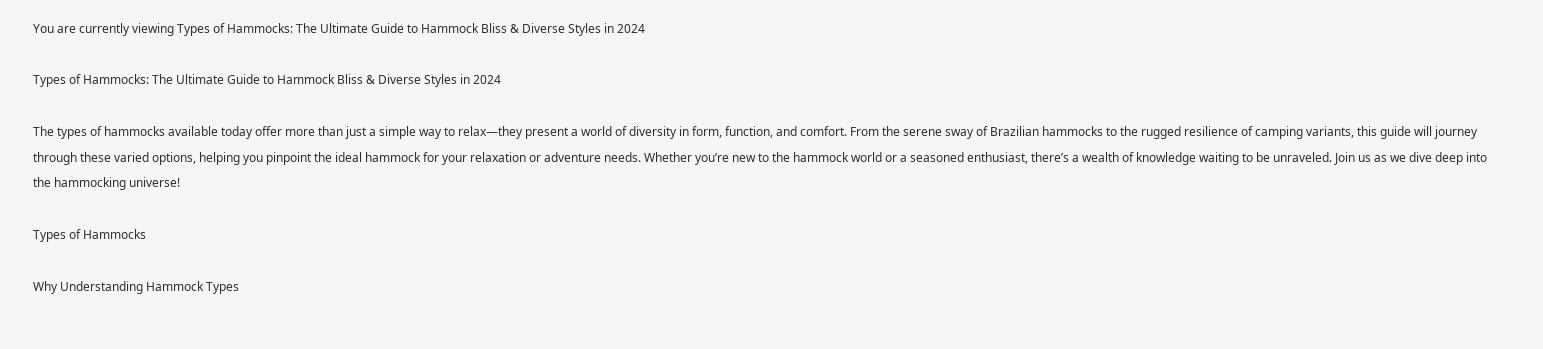You are currently viewing Types of Hammocks: The Ultimate Guide to Hammock Bliss & Diverse Styles in 2024

Types of Hammocks: The Ultimate Guide to Hammock Bliss & Diverse Styles in 2024

The types of hammocks available today offer more than just a simple way to relax—they present a world of diversity in form, function, and comfort. From the serene sway of Brazilian hammocks to the rugged resilience of camping variants, this guide will journey through these varied options, helping you pinpoint the ideal hammock for your relaxation or adventure needs. Whether you’re new to the hammock world or a seasoned enthusiast, there’s a wealth of knowledge waiting to be unraveled. Join us as we dive deep into the hammocking universe!

Types of Hammocks

Why Understanding Hammock Types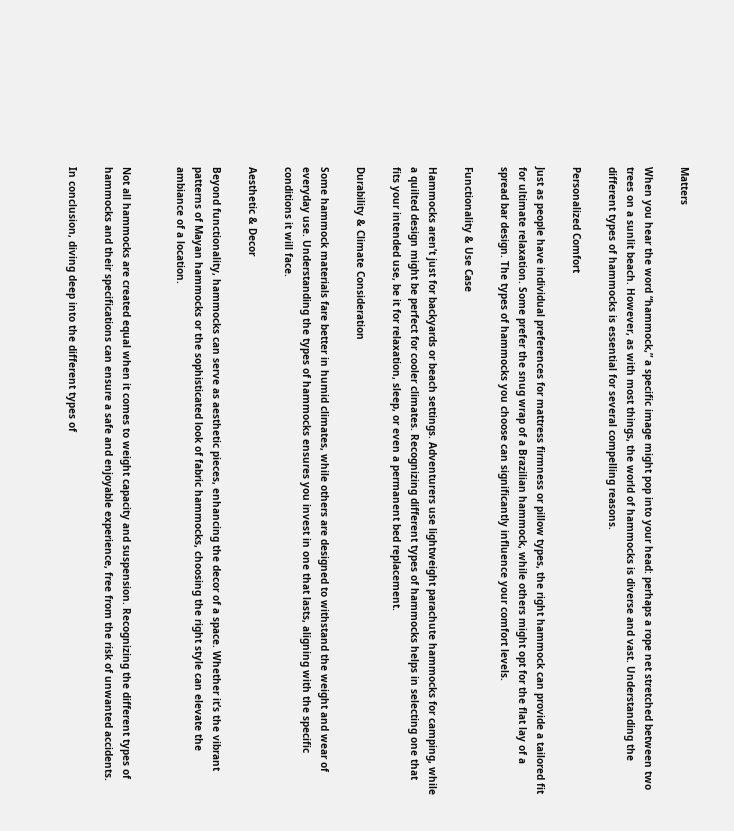Matters

When you hear the word “hammock,” a specific image might pop into your head: perhaps a rope net stretched between two trees on a sunlit beach. However, as with most things, the world of hammocks is diverse and vast. Understanding the different types of hammocks is essential for several compelling reasons.

Personalized Comfort

Just as people have individual preferences for mattress firmness or pillow types, the right hammock can provide a tailored fit for ultimate relaxation. Some prefer the snug wrap of a Brazilian hammock, while others might opt for the flat lay of a spread bar design. The types of hammocks you choose can significantly influence your comfort levels.

Functionality & Use Case

Hammocks aren’t just for backyards or beach settings. Adventurers use lightweight parachute hammocks for camping, while a quilted design might be perfect for cooler climates. Recognizing different types of hammocks helps in selecting one that fits your intended use, be it for relaxation, sleep, or even a permanent bed replacement.

Durability & Climate Consideration

Some hammock materials fare better in humid climates, while others are designed to withstand the weight and wear of everyday use. Understanding the types of hammocks ensures you invest in one that lasts, aligning with the specific conditions it will face.

Aesthetic & Decor

Beyond functionality, hammocks can serve as aesthetic pieces, enhancing the decor of a space. Whether it’s the vibrant patterns of Mayan hammocks or the sophisticated look of fabric hammocks, choosing the right style can elevate the ambiance of a location.


Not all hammocks are created equal when it comes to weight capacity and suspension. Recognizing the different types of hammocks and their specifications can ensure a safe and enjoyable experience, free from the risk of unwanted accidents.

In conclusion, diving deep into the different types of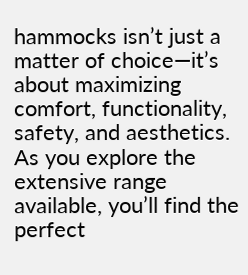hammocks isn’t just a matter of choice—it’s about maximizing comfort, functionality, safety, and aesthetics. As you explore the extensive range available, you’ll find the perfect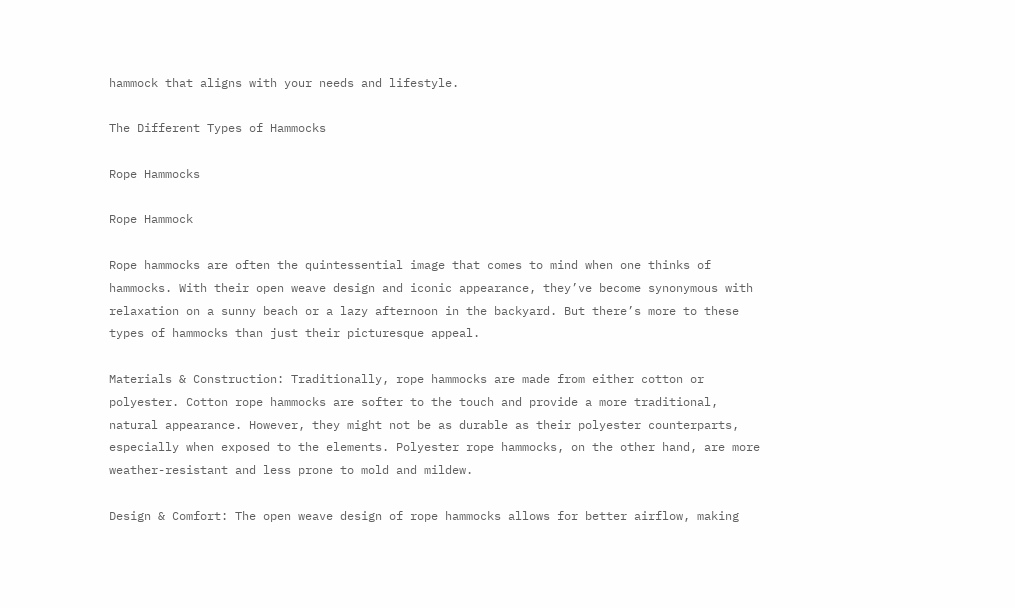hammock that aligns with your needs and lifestyle.

The Different Types of Hammocks

Rope Hammocks

Rope Hammock

Rope hammocks are often the quintessential image that comes to mind when one thinks of hammocks. With their open weave design and iconic appearance, they’ve become synonymous with relaxation on a sunny beach or a lazy afternoon in the backyard. But there’s more to these types of hammocks than just their picturesque appeal.

Materials & Construction: Traditionally, rope hammocks are made from either cotton or polyester. Cotton rope hammocks are softer to the touch and provide a more traditional, natural appearance. However, they might not be as durable as their polyester counterparts, especially when exposed to the elements. Polyester rope hammocks, on the other hand, are more weather-resistant and less prone to mold and mildew.

Design & Comfort: The open weave design of rope hammocks allows for better airflow, making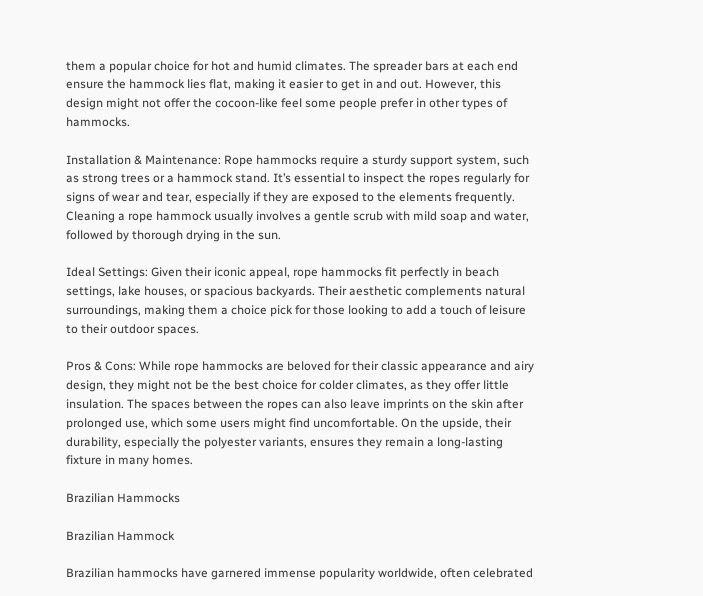them a popular choice for hot and humid climates. The spreader bars at each end ensure the hammock lies flat, making it easier to get in and out. However, this design might not offer the cocoon-like feel some people prefer in other types of hammocks.

Installation & Maintenance: Rope hammocks require a sturdy support system, such as strong trees or a hammock stand. It’s essential to inspect the ropes regularly for signs of wear and tear, especially if they are exposed to the elements frequently. Cleaning a rope hammock usually involves a gentle scrub with mild soap and water, followed by thorough drying in the sun.

Ideal Settings: Given their iconic appeal, rope hammocks fit perfectly in beach settings, lake houses, or spacious backyards. Their aesthetic complements natural surroundings, making them a choice pick for those looking to add a touch of leisure to their outdoor spaces.

Pros & Cons: While rope hammocks are beloved for their classic appearance and airy design, they might not be the best choice for colder climates, as they offer little insulation. The spaces between the ropes can also leave imprints on the skin after prolonged use, which some users might find uncomfortable. On the upside, their durability, especially the polyester variants, ensures they remain a long-lasting fixture in many homes.

Brazilian Hammocks

Brazilian Hammock

Brazilian hammocks have garnered immense popularity worldwide, often celebrated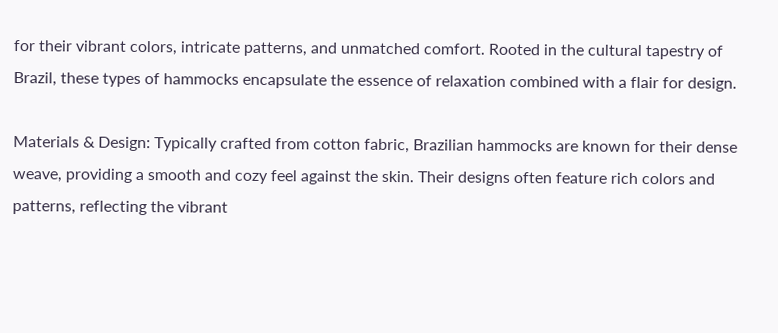for their vibrant colors, intricate patterns, and unmatched comfort. Rooted in the cultural tapestry of Brazil, these types of hammocks encapsulate the essence of relaxation combined with a flair for design.

Materials & Design: Typically crafted from cotton fabric, Brazilian hammocks are known for their dense weave, providing a smooth and cozy feel against the skin. Their designs often feature rich colors and patterns, reflecting the vibrant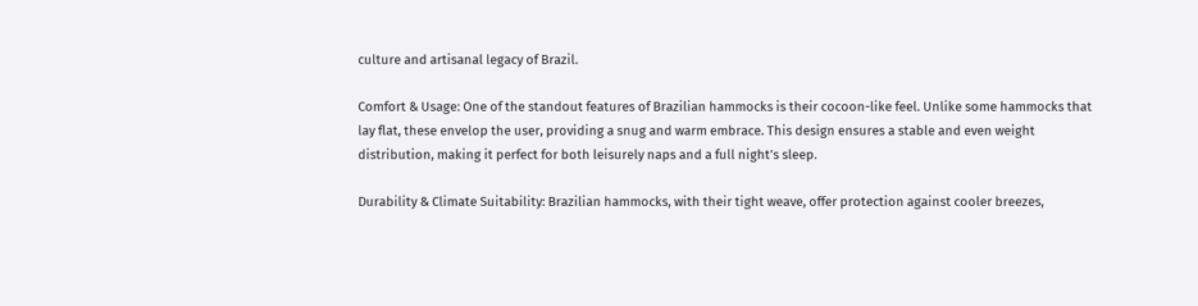culture and artisanal legacy of Brazil.

Comfort & Usage: One of the standout features of Brazilian hammocks is their cocoon-like feel. Unlike some hammocks that lay flat, these envelop the user, providing a snug and warm embrace. This design ensures a stable and even weight distribution, making it perfect for both leisurely naps and a full night’s sleep.

Durability & Climate Suitability: Brazilian hammocks, with their tight weave, offer protection against cooler breezes,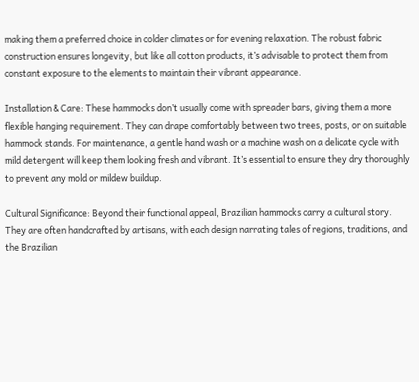making them a preferred choice in colder climates or for evening relaxation. The robust fabric construction ensures longevity, but like all cotton products, it’s advisable to protect them from constant exposure to the elements to maintain their vibrant appearance.

Installation & Care: These hammocks don’t usually come with spreader bars, giving them a more flexible hanging requirement. They can drape comfortably between two trees, posts, or on suitable hammock stands. For maintenance, a gentle hand wash or a machine wash on a delicate cycle with mild detergent will keep them looking fresh and vibrant. It’s essential to ensure they dry thoroughly to prevent any mold or mildew buildup.

Cultural Significance: Beyond their functional appeal, Brazilian hammocks carry a cultural story. They are often handcrafted by artisans, with each design narrating tales of regions, traditions, and the Brazilian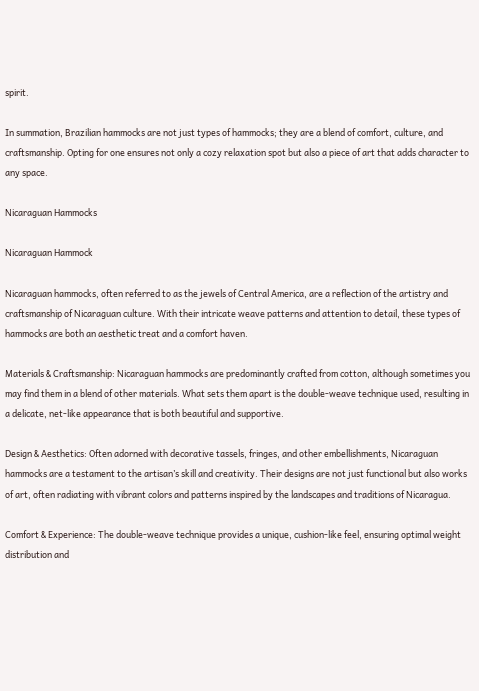spirit.

In summation, Brazilian hammocks are not just types of hammocks; they are a blend of comfort, culture, and craftsmanship. Opting for one ensures not only a cozy relaxation spot but also a piece of art that adds character to any space.

Nicaraguan Hammocks

Nicaraguan Hammock

Nicaraguan hammocks, often referred to as the jewels of Central America, are a reflection of the artistry and craftsmanship of Nicaraguan culture. With their intricate weave patterns and attention to detail, these types of hammocks are both an aesthetic treat and a comfort haven.

Materials & Craftsmanship: Nicaraguan hammocks are predominantly crafted from cotton, although sometimes you may find them in a blend of other materials. What sets them apart is the double-weave technique used, resulting in a delicate, net-like appearance that is both beautiful and supportive.

Design & Aesthetics: Often adorned with decorative tassels, fringes, and other embellishments, Nicaraguan hammocks are a testament to the artisan’s skill and creativity. Their designs are not just functional but also works of art, often radiating with vibrant colors and patterns inspired by the landscapes and traditions of Nicaragua.

Comfort & Experience: The double-weave technique provides a unique, cushion-like feel, ensuring optimal weight distribution and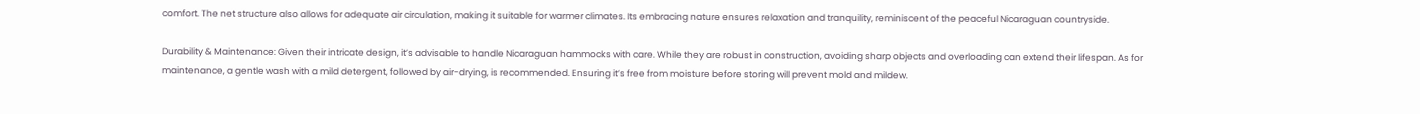comfort. The net structure also allows for adequate air circulation, making it suitable for warmer climates. Its embracing nature ensures relaxation and tranquility, reminiscent of the peaceful Nicaraguan countryside.

Durability & Maintenance: Given their intricate design, it’s advisable to handle Nicaraguan hammocks with care. While they are robust in construction, avoiding sharp objects and overloading can extend their lifespan. As for maintenance, a gentle wash with a mild detergent, followed by air-drying, is recommended. Ensuring it’s free from moisture before storing will prevent mold and mildew.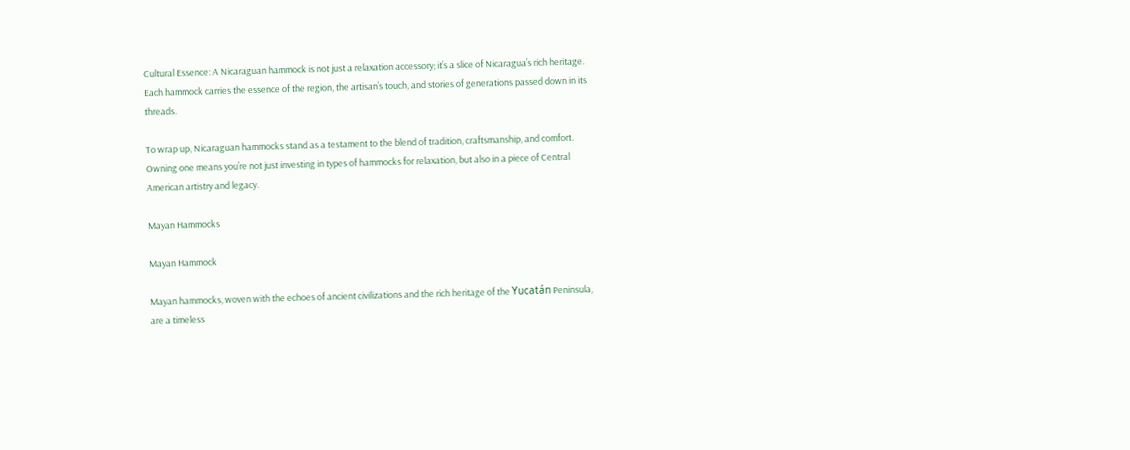Cultural Essence: A Nicaraguan hammock is not just a relaxation accessory; it’s a slice of Nicaragua’s rich heritage. Each hammock carries the essence of the region, the artisan’s touch, and stories of generations passed down in its threads.

To wrap up, Nicaraguan hammocks stand as a testament to the blend of tradition, craftsmanship, and comfort. Owning one means you’re not just investing in types of hammocks for relaxation, but also in a piece of Central American artistry and legacy.

Mayan Hammocks

Mayan Hammock

Mayan hammocks, woven with the echoes of ancient civilizations and the rich heritage of the Yucatán Peninsula, are a timeless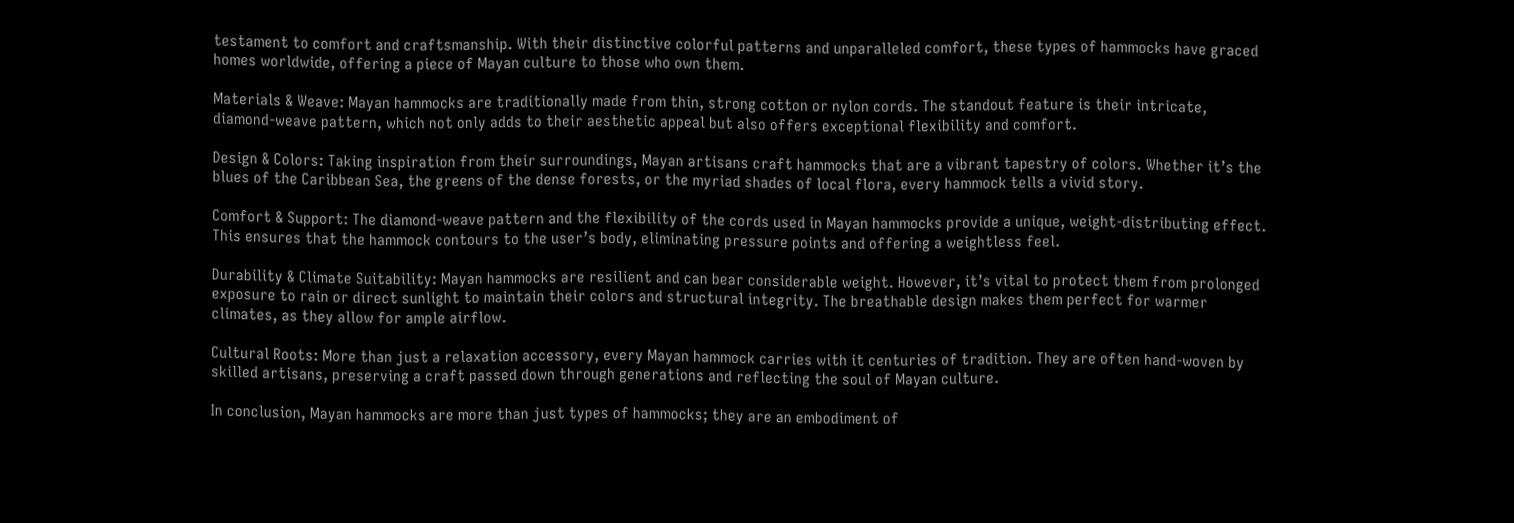testament to comfort and craftsmanship. With their distinctive colorful patterns and unparalleled comfort, these types of hammocks have graced homes worldwide, offering a piece of Mayan culture to those who own them.

Materials & Weave: Mayan hammocks are traditionally made from thin, strong cotton or nylon cords. The standout feature is their intricate, diamond-weave pattern, which not only adds to their aesthetic appeal but also offers exceptional flexibility and comfort.

Design & Colors: Taking inspiration from their surroundings, Mayan artisans craft hammocks that are a vibrant tapestry of colors. Whether it’s the blues of the Caribbean Sea, the greens of the dense forests, or the myriad shades of local flora, every hammock tells a vivid story.

Comfort & Support: The diamond-weave pattern and the flexibility of the cords used in Mayan hammocks provide a unique, weight-distributing effect. This ensures that the hammock contours to the user’s body, eliminating pressure points and offering a weightless feel.

Durability & Climate Suitability: Mayan hammocks are resilient and can bear considerable weight. However, it’s vital to protect them from prolonged exposure to rain or direct sunlight to maintain their colors and structural integrity. The breathable design makes them perfect for warmer climates, as they allow for ample airflow.

Cultural Roots: More than just a relaxation accessory, every Mayan hammock carries with it centuries of tradition. They are often hand-woven by skilled artisans, preserving a craft passed down through generations and reflecting the soul of Mayan culture.

In conclusion, Mayan hammocks are more than just types of hammocks; they are an embodiment of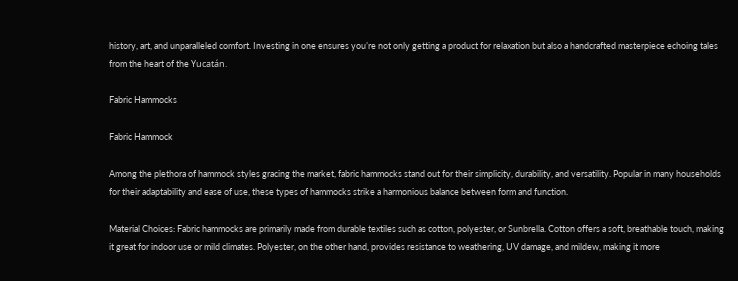history, art, and unparalleled comfort. Investing in one ensures you’re not only getting a product for relaxation but also a handcrafted masterpiece echoing tales from the heart of the Yucatán.

Fabric Hammocks

Fabric Hammock

Among the plethora of hammock styles gracing the market, fabric hammocks stand out for their simplicity, durability, and versatility. Popular in many households for their adaptability and ease of use, these types of hammocks strike a harmonious balance between form and function.

Material Choices: Fabric hammocks are primarily made from durable textiles such as cotton, polyester, or Sunbrella. Cotton offers a soft, breathable touch, making it great for indoor use or mild climates. Polyester, on the other hand, provides resistance to weathering, UV damage, and mildew, making it more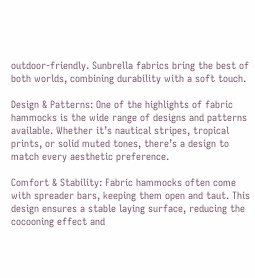outdoor-friendly. Sunbrella fabrics bring the best of both worlds, combining durability with a soft touch.

Design & Patterns: One of the highlights of fabric hammocks is the wide range of designs and patterns available. Whether it’s nautical stripes, tropical prints, or solid muted tones, there’s a design to match every aesthetic preference.

Comfort & Stability: Fabric hammocks often come with spreader bars, keeping them open and taut. This design ensures a stable laying surface, reducing the cocooning effect and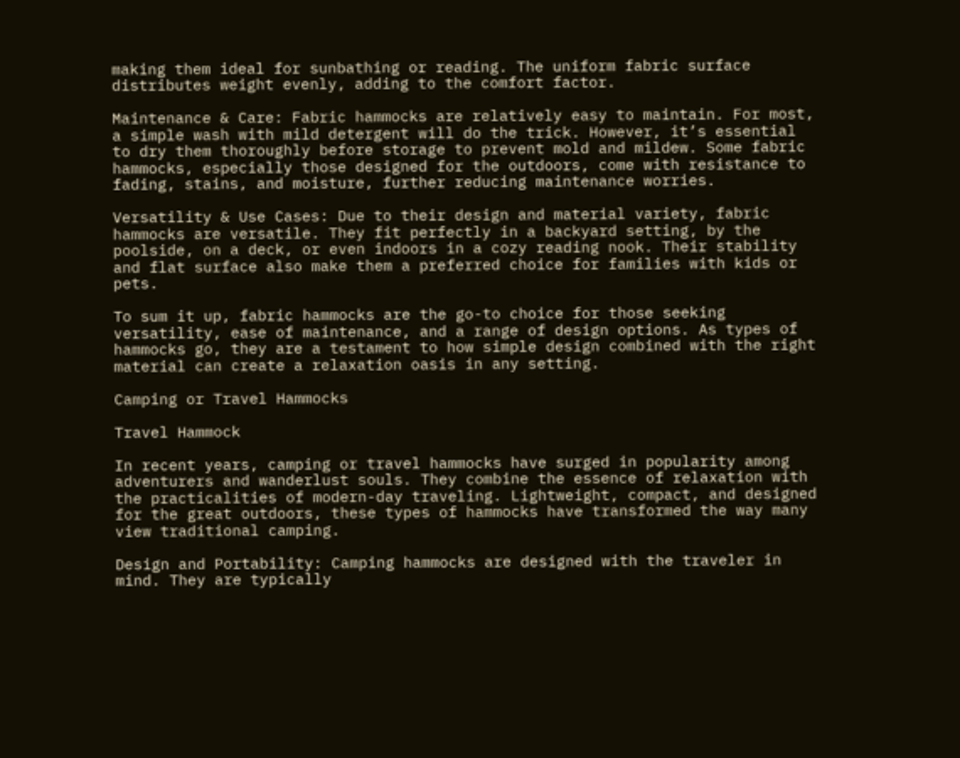making them ideal for sunbathing or reading. The uniform fabric surface distributes weight evenly, adding to the comfort factor.

Maintenance & Care: Fabric hammocks are relatively easy to maintain. For most, a simple wash with mild detergent will do the trick. However, it’s essential to dry them thoroughly before storage to prevent mold and mildew. Some fabric hammocks, especially those designed for the outdoors, come with resistance to fading, stains, and moisture, further reducing maintenance worries.

Versatility & Use Cases: Due to their design and material variety, fabric hammocks are versatile. They fit perfectly in a backyard setting, by the poolside, on a deck, or even indoors in a cozy reading nook. Their stability and flat surface also make them a preferred choice for families with kids or pets.

To sum it up, fabric hammocks are the go-to choice for those seeking versatility, ease of maintenance, and a range of design options. As types of hammocks go, they are a testament to how simple design combined with the right material can create a relaxation oasis in any setting.

Camping or Travel Hammocks

Travel Hammock

In recent years, camping or travel hammocks have surged in popularity among adventurers and wanderlust souls. They combine the essence of relaxation with the practicalities of modern-day traveling. Lightweight, compact, and designed for the great outdoors, these types of hammocks have transformed the way many view traditional camping.

Design and Portability: Camping hammocks are designed with the traveler in mind. They are typically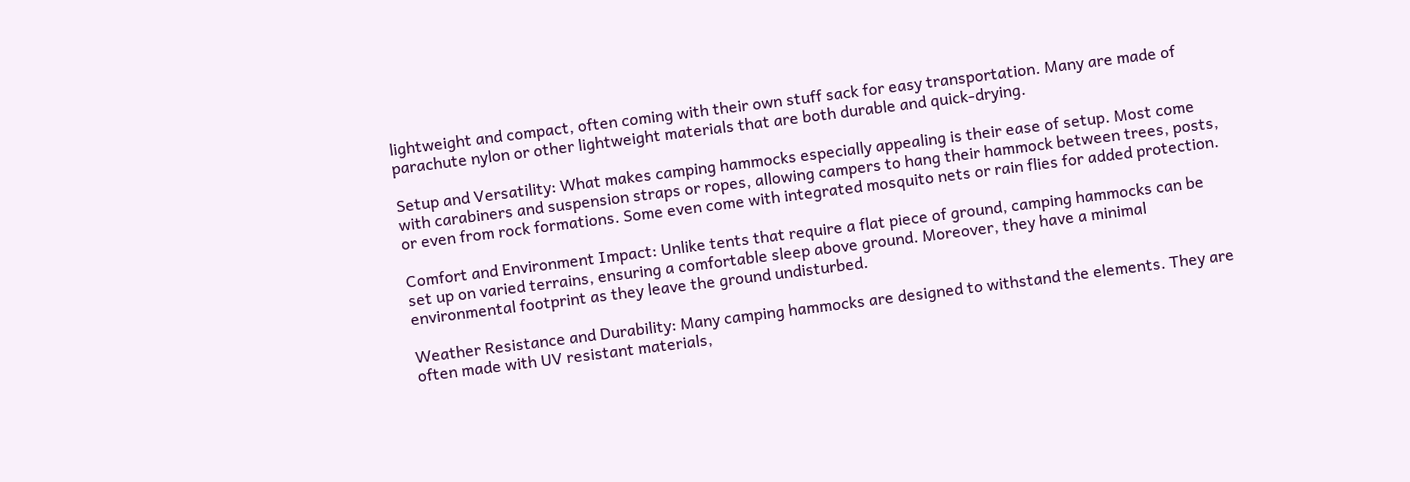lightweight and compact, often coming with their own stuff sack for easy transportation. Many are made of parachute nylon or other lightweight materials that are both durable and quick-drying.

Setup and Versatility: What makes camping hammocks especially appealing is their ease of setup. Most come with carabiners and suspension straps or ropes, allowing campers to hang their hammock between trees, posts, or even from rock formations. Some even come with integrated mosquito nets or rain flies for added protection.

Comfort and Environment Impact: Unlike tents that require a flat piece of ground, camping hammocks can be set up on varied terrains, ensuring a comfortable sleep above ground. Moreover, they have a minimal environmental footprint as they leave the ground undisturbed.

Weather Resistance and Durability: Many camping hammocks are designed to withstand the elements. They are often made with UV resistant materials,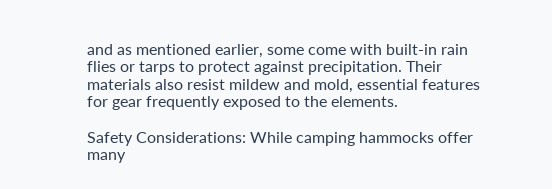and as mentioned earlier, some come with built-in rain flies or tarps to protect against precipitation. Their materials also resist mildew and mold, essential features for gear frequently exposed to the elements.

Safety Considerations: While camping hammocks offer many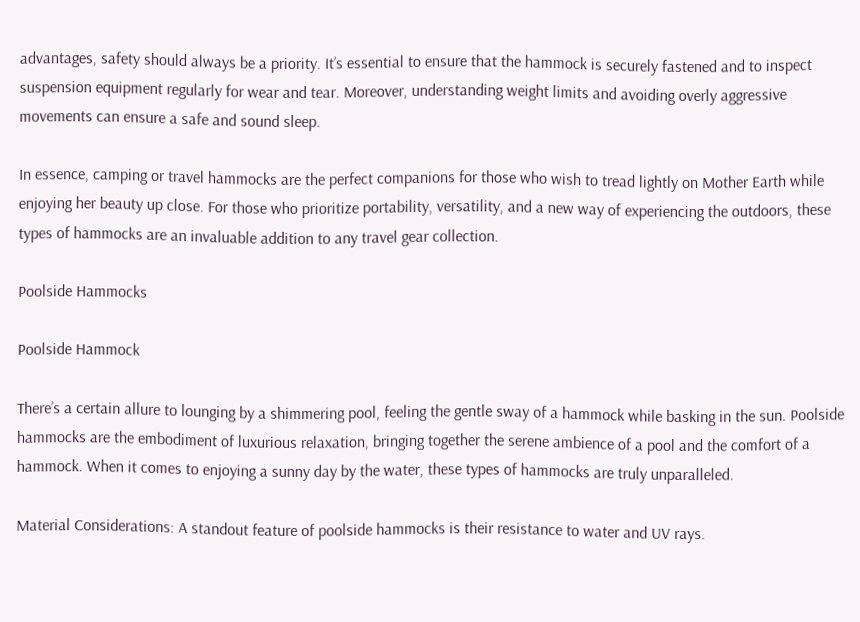advantages, safety should always be a priority. It’s essential to ensure that the hammock is securely fastened and to inspect suspension equipment regularly for wear and tear. Moreover, understanding weight limits and avoiding overly aggressive movements can ensure a safe and sound sleep.

In essence, camping or travel hammocks are the perfect companions for those who wish to tread lightly on Mother Earth while enjoying her beauty up close. For those who prioritize portability, versatility, and a new way of experiencing the outdoors, these types of hammocks are an invaluable addition to any travel gear collection.

Poolside Hammocks

Poolside Hammock

There’s a certain allure to lounging by a shimmering pool, feeling the gentle sway of a hammock while basking in the sun. Poolside hammocks are the embodiment of luxurious relaxation, bringing together the serene ambience of a pool and the comfort of a hammock. When it comes to enjoying a sunny day by the water, these types of hammocks are truly unparalleled.

Material Considerations: A standout feature of poolside hammocks is their resistance to water and UV rays.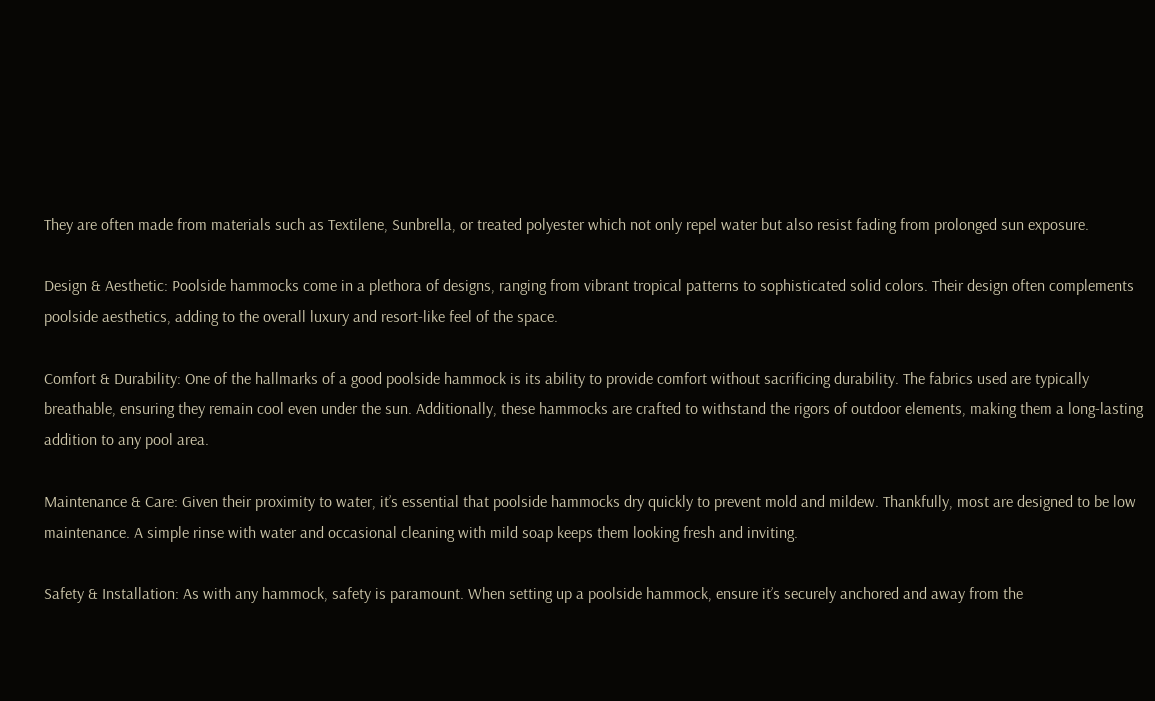They are often made from materials such as Textilene, Sunbrella, or treated polyester which not only repel water but also resist fading from prolonged sun exposure.

Design & Aesthetic: Poolside hammocks come in a plethora of designs, ranging from vibrant tropical patterns to sophisticated solid colors. Their design often complements poolside aesthetics, adding to the overall luxury and resort-like feel of the space.

Comfort & Durability: One of the hallmarks of a good poolside hammock is its ability to provide comfort without sacrificing durability. The fabrics used are typically breathable, ensuring they remain cool even under the sun. Additionally, these hammocks are crafted to withstand the rigors of outdoor elements, making them a long-lasting addition to any pool area.

Maintenance & Care: Given their proximity to water, it’s essential that poolside hammocks dry quickly to prevent mold and mildew. Thankfully, most are designed to be low maintenance. A simple rinse with water and occasional cleaning with mild soap keeps them looking fresh and inviting.

Safety & Installation: As with any hammock, safety is paramount. When setting up a poolside hammock, ensure it’s securely anchored and away from the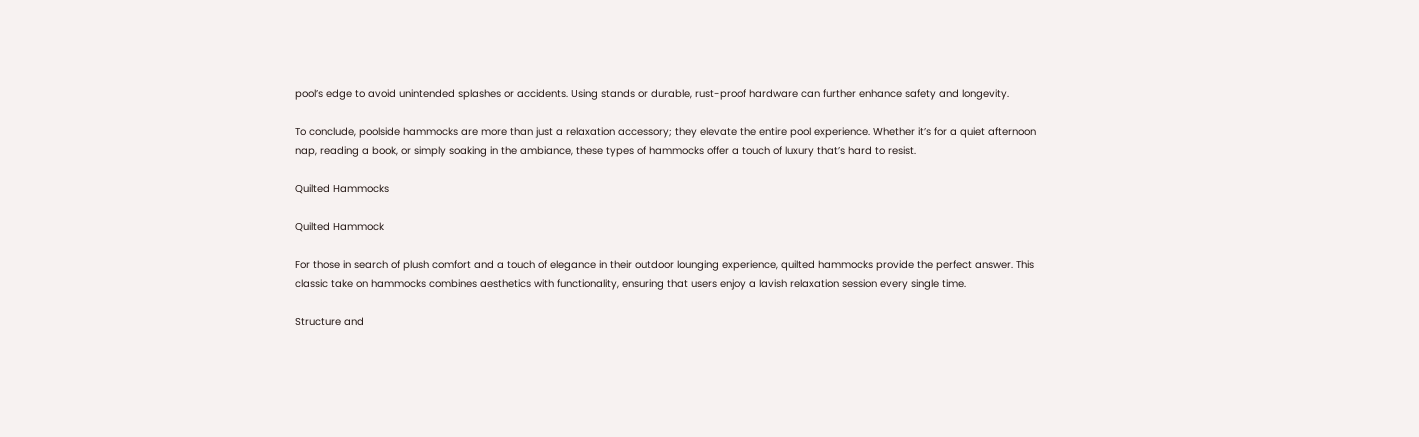pool’s edge to avoid unintended splashes or accidents. Using stands or durable, rust-proof hardware can further enhance safety and longevity.

To conclude, poolside hammocks are more than just a relaxation accessory; they elevate the entire pool experience. Whether it’s for a quiet afternoon nap, reading a book, or simply soaking in the ambiance, these types of hammocks offer a touch of luxury that’s hard to resist.

Quilted Hammocks

Quilted Hammock

For those in search of plush comfort and a touch of elegance in their outdoor lounging experience, quilted hammocks provide the perfect answer. This classic take on hammocks combines aesthetics with functionality, ensuring that users enjoy a lavish relaxation session every single time.

Structure and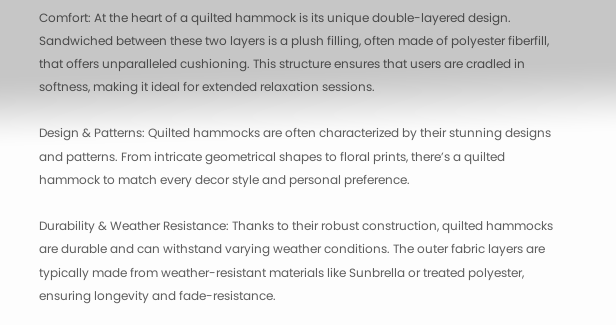Comfort: At the heart of a quilted hammock is its unique double-layered design. Sandwiched between these two layers is a plush filling, often made of polyester fiberfill, that offers unparalleled cushioning. This structure ensures that users are cradled in softness, making it ideal for extended relaxation sessions.

Design & Patterns: Quilted hammocks are often characterized by their stunning designs and patterns. From intricate geometrical shapes to floral prints, there’s a quilted hammock to match every decor style and personal preference.

Durability & Weather Resistance: Thanks to their robust construction, quilted hammocks are durable and can withstand varying weather conditions. The outer fabric layers are typically made from weather-resistant materials like Sunbrella or treated polyester, ensuring longevity and fade-resistance.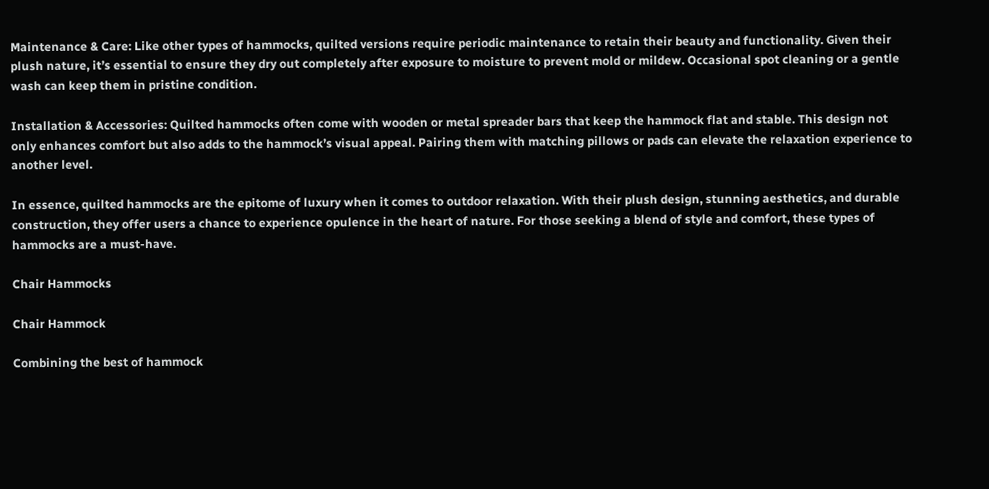Maintenance & Care: Like other types of hammocks, quilted versions require periodic maintenance to retain their beauty and functionality. Given their plush nature, it’s essential to ensure they dry out completely after exposure to moisture to prevent mold or mildew. Occasional spot cleaning or a gentle wash can keep them in pristine condition.

Installation & Accessories: Quilted hammocks often come with wooden or metal spreader bars that keep the hammock flat and stable. This design not only enhances comfort but also adds to the hammock’s visual appeal. Pairing them with matching pillows or pads can elevate the relaxation experience to another level.

In essence, quilted hammocks are the epitome of luxury when it comes to outdoor relaxation. With their plush design, stunning aesthetics, and durable construction, they offer users a chance to experience opulence in the heart of nature. For those seeking a blend of style and comfort, these types of hammocks are a must-have.

Chair Hammocks

Chair Hammock

Combining the best of hammock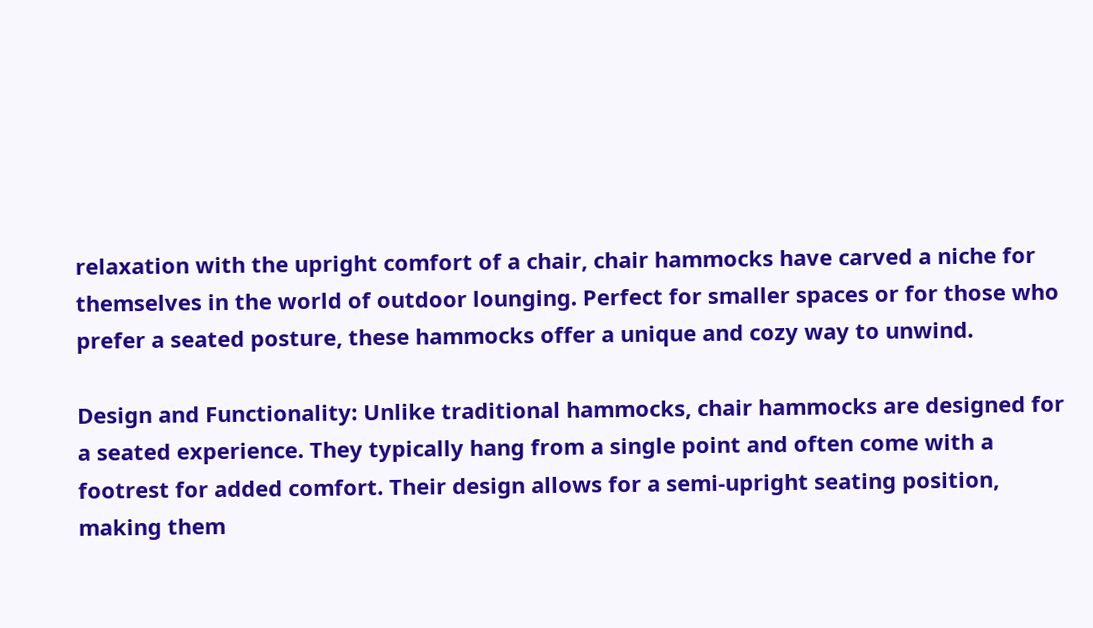relaxation with the upright comfort of a chair, chair hammocks have carved a niche for themselves in the world of outdoor lounging. Perfect for smaller spaces or for those who prefer a seated posture, these hammocks offer a unique and cozy way to unwind.

Design and Functionality: Unlike traditional hammocks, chair hammocks are designed for a seated experience. They typically hang from a single point and often come with a footrest for added comfort. Their design allows for a semi-upright seating position, making them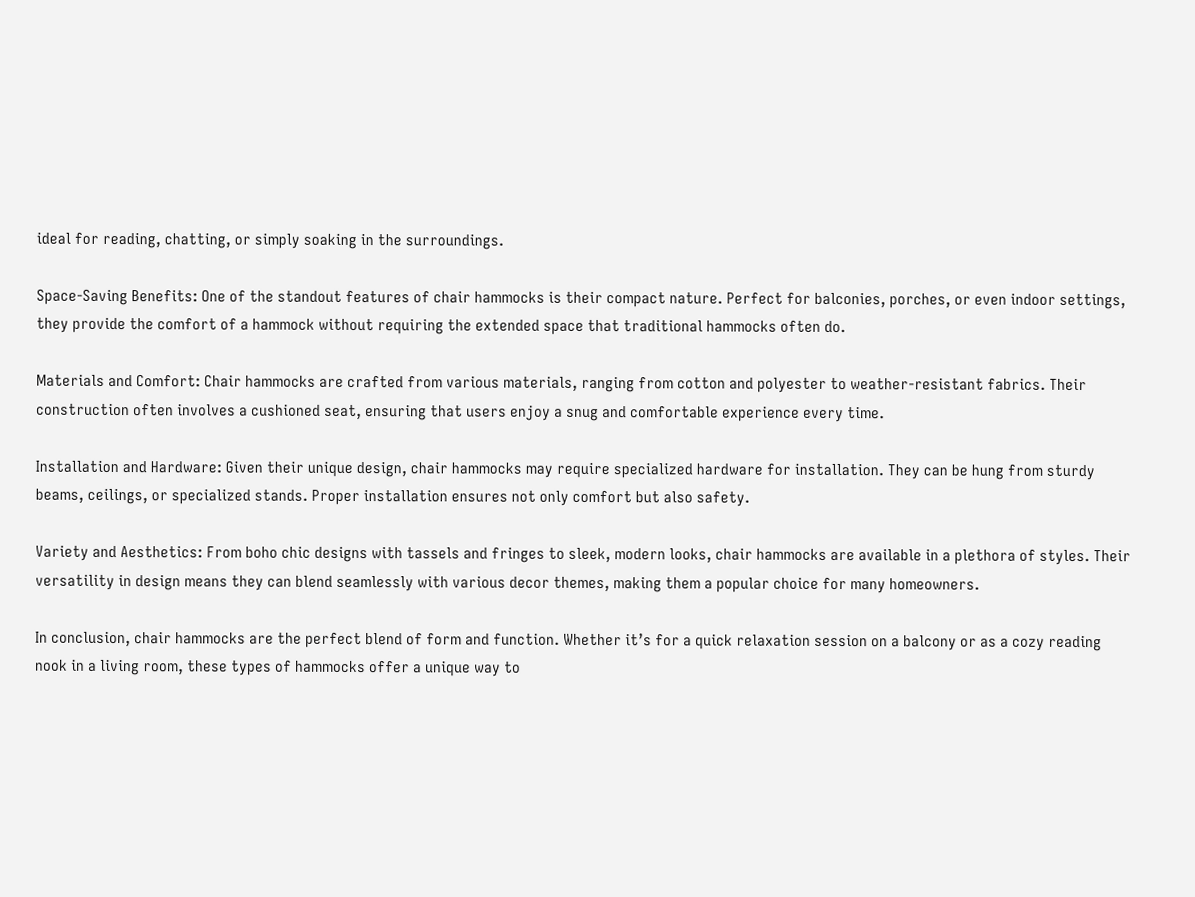ideal for reading, chatting, or simply soaking in the surroundings.

Space-Saving Benefits: One of the standout features of chair hammocks is their compact nature. Perfect for balconies, porches, or even indoor settings, they provide the comfort of a hammock without requiring the extended space that traditional hammocks often do.

Materials and Comfort: Chair hammocks are crafted from various materials, ranging from cotton and polyester to weather-resistant fabrics. Their construction often involves a cushioned seat, ensuring that users enjoy a snug and comfortable experience every time.

Installation and Hardware: Given their unique design, chair hammocks may require specialized hardware for installation. They can be hung from sturdy beams, ceilings, or specialized stands. Proper installation ensures not only comfort but also safety.

Variety and Aesthetics: From boho chic designs with tassels and fringes to sleek, modern looks, chair hammocks are available in a plethora of styles. Their versatility in design means they can blend seamlessly with various decor themes, making them a popular choice for many homeowners.

In conclusion, chair hammocks are the perfect blend of form and function. Whether it’s for a quick relaxation session on a balcony or as a cozy reading nook in a living room, these types of hammocks offer a unique way to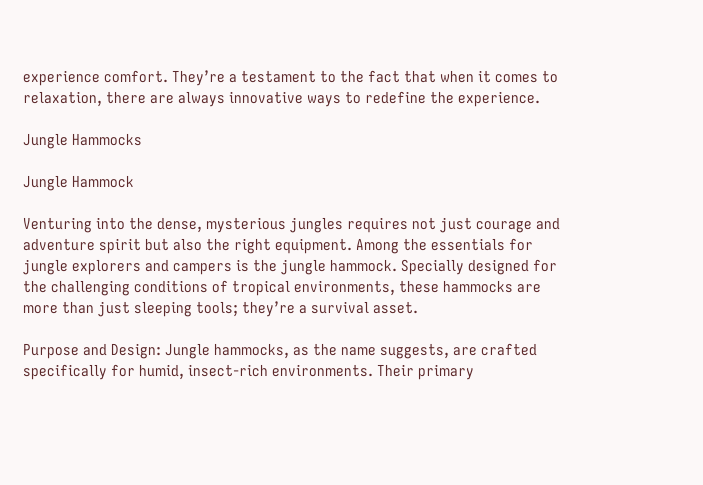experience comfort. They’re a testament to the fact that when it comes to relaxation, there are always innovative ways to redefine the experience.

Jungle Hammocks

Jungle Hammock

Venturing into the dense, mysterious jungles requires not just courage and adventure spirit but also the right equipment. Among the essentials for jungle explorers and campers is the jungle hammock. Specially designed for the challenging conditions of tropical environments, these hammocks are more than just sleeping tools; they’re a survival asset.

Purpose and Design: Jungle hammocks, as the name suggests, are crafted specifically for humid, insect-rich environments. Their primary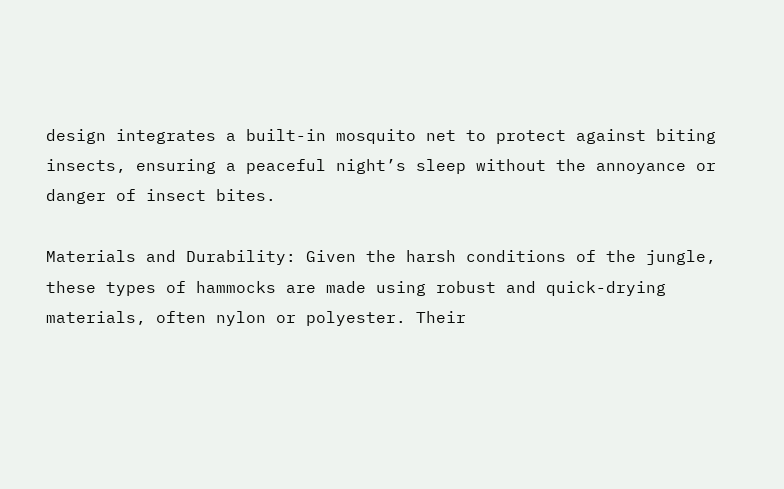design integrates a built-in mosquito net to protect against biting insects, ensuring a peaceful night’s sleep without the annoyance or danger of insect bites.

Materials and Durability: Given the harsh conditions of the jungle, these types of hammocks are made using robust and quick-drying materials, often nylon or polyester. Their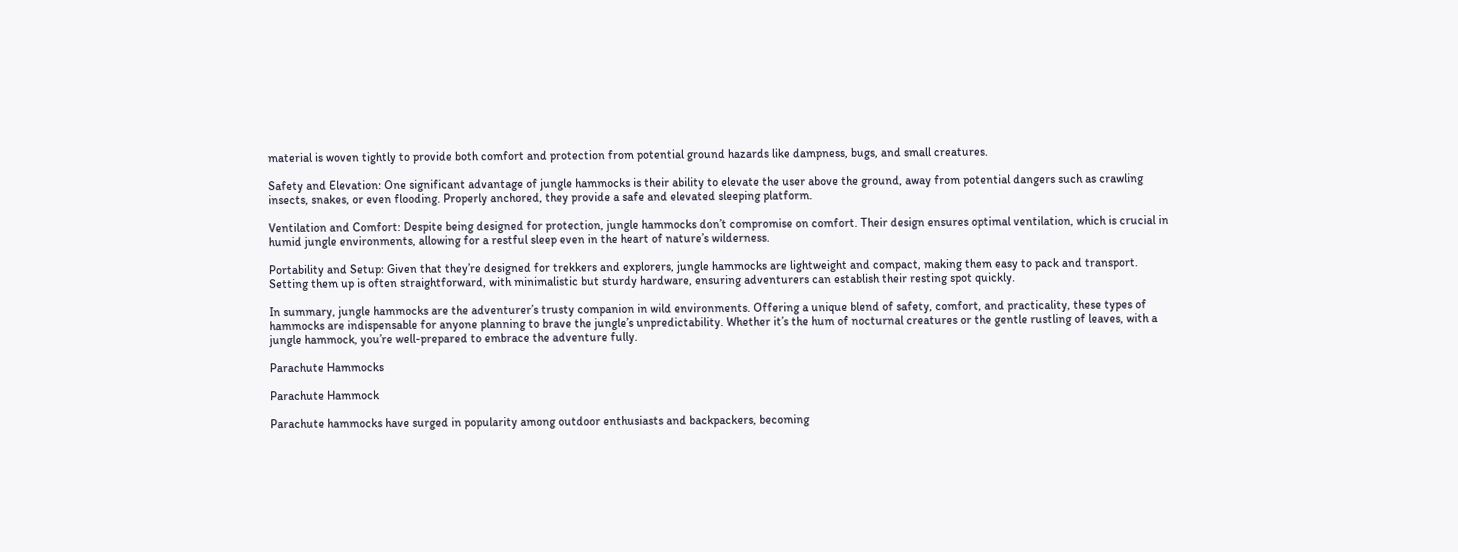material is woven tightly to provide both comfort and protection from potential ground hazards like dampness, bugs, and small creatures.

Safety and Elevation: One significant advantage of jungle hammocks is their ability to elevate the user above the ground, away from potential dangers such as crawling insects, snakes, or even flooding. Properly anchored, they provide a safe and elevated sleeping platform.

Ventilation and Comfort: Despite being designed for protection, jungle hammocks don’t compromise on comfort. Their design ensures optimal ventilation, which is crucial in humid jungle environments, allowing for a restful sleep even in the heart of nature’s wilderness.

Portability and Setup: Given that they’re designed for trekkers and explorers, jungle hammocks are lightweight and compact, making them easy to pack and transport. Setting them up is often straightforward, with minimalistic but sturdy hardware, ensuring adventurers can establish their resting spot quickly.

In summary, jungle hammocks are the adventurer’s trusty companion in wild environments. Offering a unique blend of safety, comfort, and practicality, these types of hammocks are indispensable for anyone planning to brave the jungle’s unpredictability. Whether it’s the hum of nocturnal creatures or the gentle rustling of leaves, with a jungle hammock, you’re well-prepared to embrace the adventure fully.

Parachute Hammocks

Parachute Hammock

Parachute hammocks have surged in popularity among outdoor enthusiasts and backpackers, becoming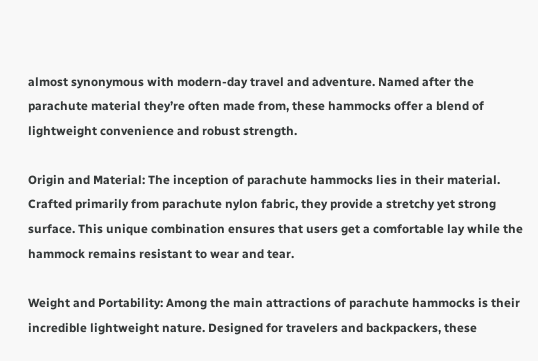almost synonymous with modern-day travel and adventure. Named after the parachute material they’re often made from, these hammocks offer a blend of lightweight convenience and robust strength.

Origin and Material: The inception of parachute hammocks lies in their material. Crafted primarily from parachute nylon fabric, they provide a stretchy yet strong surface. This unique combination ensures that users get a comfortable lay while the hammock remains resistant to wear and tear.

Weight and Portability: Among the main attractions of parachute hammocks is their incredible lightweight nature. Designed for travelers and backpackers, these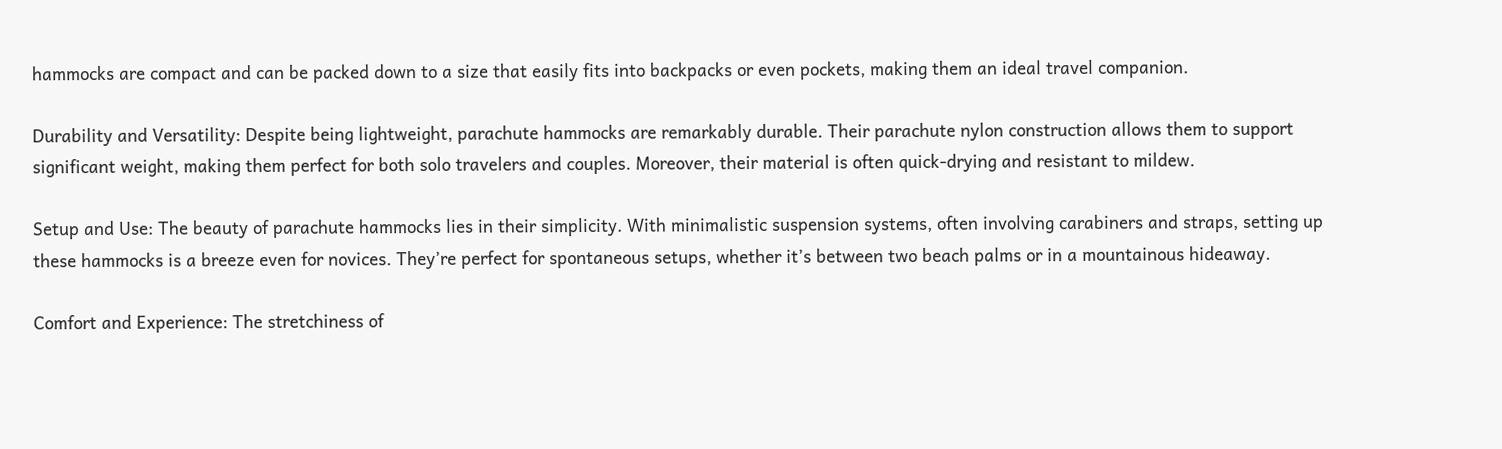hammocks are compact and can be packed down to a size that easily fits into backpacks or even pockets, making them an ideal travel companion.

Durability and Versatility: Despite being lightweight, parachute hammocks are remarkably durable. Their parachute nylon construction allows them to support significant weight, making them perfect for both solo travelers and couples. Moreover, their material is often quick-drying and resistant to mildew.

Setup and Use: The beauty of parachute hammocks lies in their simplicity. With minimalistic suspension systems, often involving carabiners and straps, setting up these hammocks is a breeze even for novices. They’re perfect for spontaneous setups, whether it’s between two beach palms or in a mountainous hideaway.

Comfort and Experience: The stretchiness of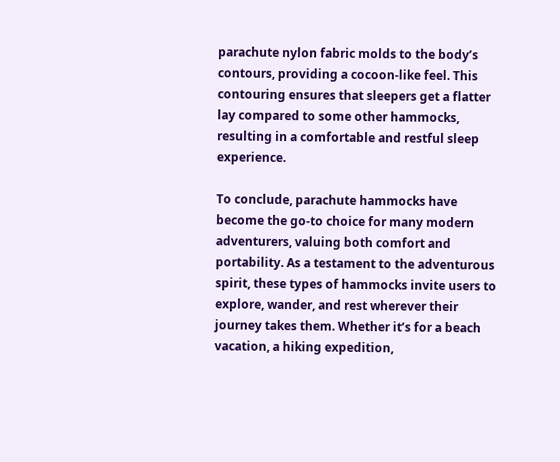parachute nylon fabric molds to the body’s contours, providing a cocoon-like feel. This contouring ensures that sleepers get a flatter lay compared to some other hammocks, resulting in a comfortable and restful sleep experience.

To conclude, parachute hammocks have become the go-to choice for many modern adventurers, valuing both comfort and portability. As a testament to the adventurous spirit, these types of hammocks invite users to explore, wander, and rest wherever their journey takes them. Whether it’s for a beach vacation, a hiking expedition,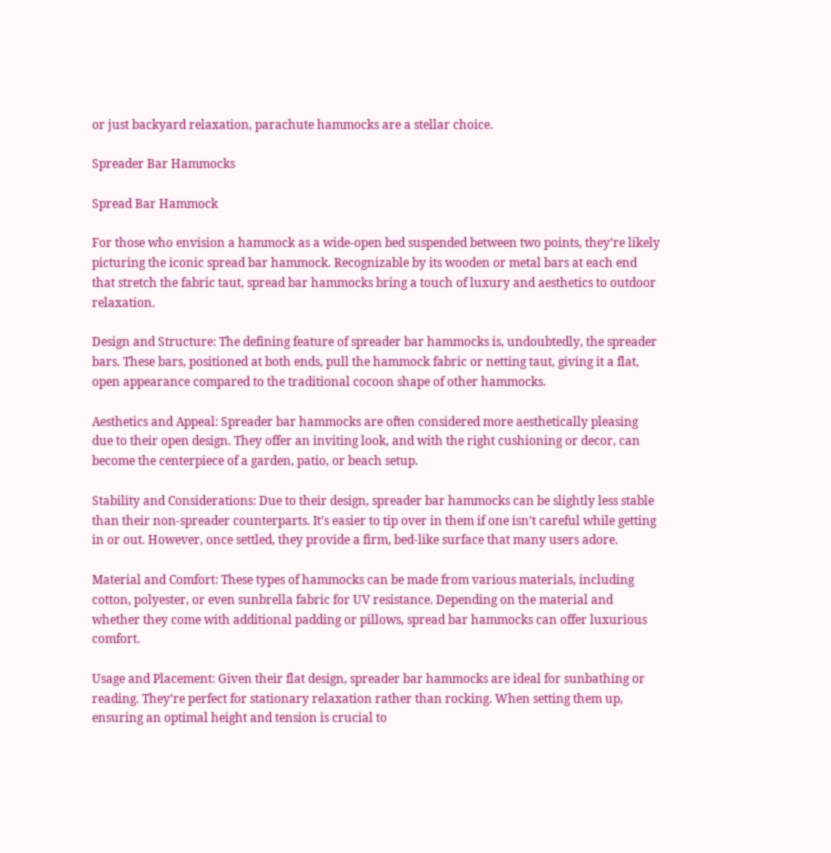or just backyard relaxation, parachute hammocks are a stellar choice.

Spreader Bar Hammocks

Spread Bar Hammock

For those who envision a hammock as a wide-open bed suspended between two points, they’re likely picturing the iconic spread bar hammock. Recognizable by its wooden or metal bars at each end that stretch the fabric taut, spread bar hammocks bring a touch of luxury and aesthetics to outdoor relaxation.

Design and Structure: The defining feature of spreader bar hammocks is, undoubtedly, the spreader bars. These bars, positioned at both ends, pull the hammock fabric or netting taut, giving it a flat, open appearance compared to the traditional cocoon shape of other hammocks.

Aesthetics and Appeal: Spreader bar hammocks are often considered more aesthetically pleasing due to their open design. They offer an inviting look, and with the right cushioning or decor, can become the centerpiece of a garden, patio, or beach setup.

Stability and Considerations: Due to their design, spreader bar hammocks can be slightly less stable than their non-spreader counterparts. It’s easier to tip over in them if one isn’t careful while getting in or out. However, once settled, they provide a firm, bed-like surface that many users adore.

Material and Comfort: These types of hammocks can be made from various materials, including cotton, polyester, or even sunbrella fabric for UV resistance. Depending on the material and whether they come with additional padding or pillows, spread bar hammocks can offer luxurious comfort.

Usage and Placement: Given their flat design, spreader bar hammocks are ideal for sunbathing or reading. They’re perfect for stationary relaxation rather than rocking. When setting them up, ensuring an optimal height and tension is crucial to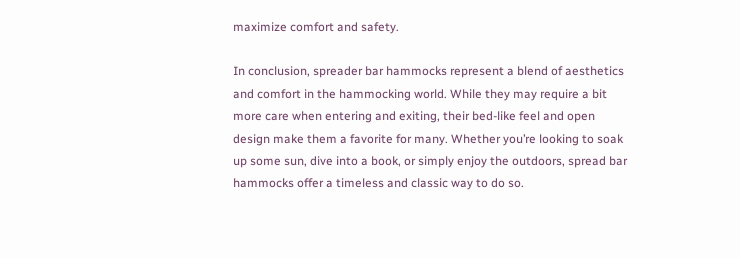maximize comfort and safety.

In conclusion, spreader bar hammocks represent a blend of aesthetics and comfort in the hammocking world. While they may require a bit more care when entering and exiting, their bed-like feel and open design make them a favorite for many. Whether you’re looking to soak up some sun, dive into a book, or simply enjoy the outdoors, spread bar hammocks offer a timeless and classic way to do so.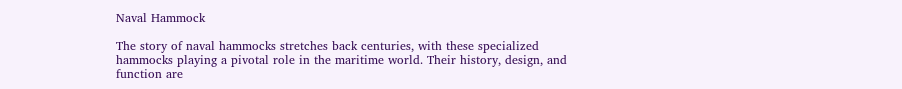Naval Hammock

The story of naval hammocks stretches back centuries, with these specialized hammocks playing a pivotal role in the maritime world. Their history, design, and function are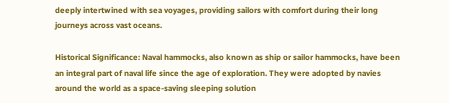deeply intertwined with sea voyages, providing sailors with comfort during their long journeys across vast oceans.

Historical Significance: Naval hammocks, also known as ship or sailor hammocks, have been an integral part of naval life since the age of exploration. They were adopted by navies around the world as a space-saving sleeping solution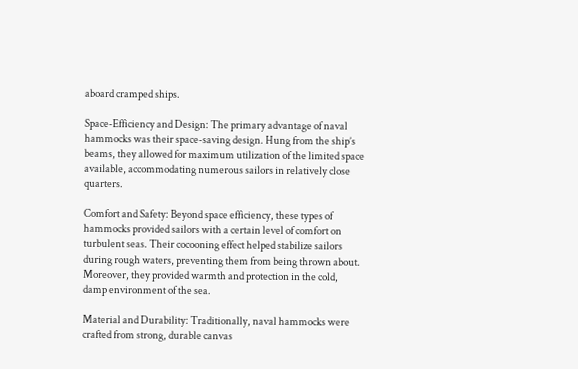aboard cramped ships.

Space-Efficiency and Design: The primary advantage of naval hammocks was their space-saving design. Hung from the ship’s beams, they allowed for maximum utilization of the limited space available, accommodating numerous sailors in relatively close quarters.

Comfort and Safety: Beyond space efficiency, these types of hammocks provided sailors with a certain level of comfort on turbulent seas. Their cocooning effect helped stabilize sailors during rough waters, preventing them from being thrown about. Moreover, they provided warmth and protection in the cold, damp environment of the sea.

Material and Durability: Traditionally, naval hammocks were crafted from strong, durable canvas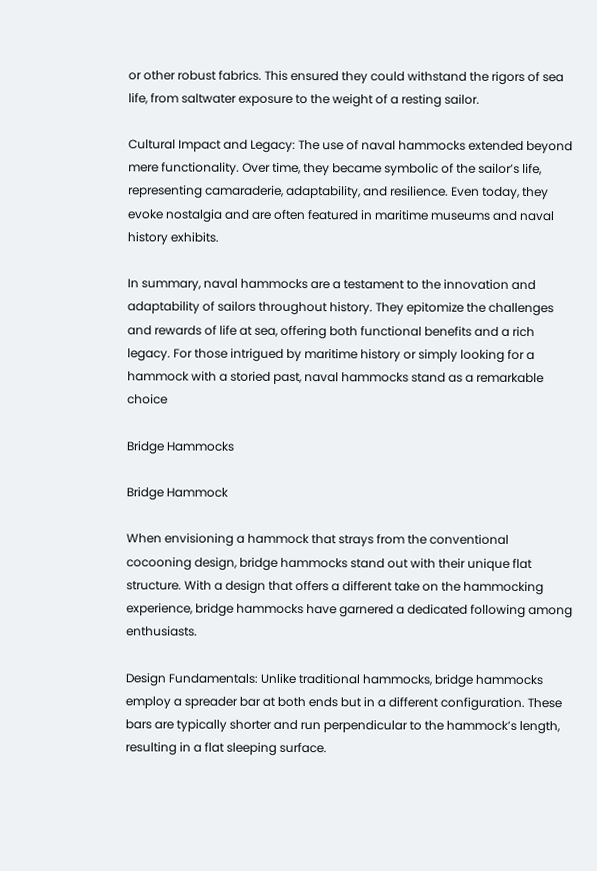or other robust fabrics. This ensured they could withstand the rigors of sea life, from saltwater exposure to the weight of a resting sailor.

Cultural Impact and Legacy: The use of naval hammocks extended beyond mere functionality. Over time, they became symbolic of the sailor’s life, representing camaraderie, adaptability, and resilience. Even today, they evoke nostalgia and are often featured in maritime museums and naval history exhibits.

In summary, naval hammocks are a testament to the innovation and adaptability of sailors throughout history. They epitomize the challenges and rewards of life at sea, offering both functional benefits and a rich legacy. For those intrigued by maritime history or simply looking for a hammock with a storied past, naval hammocks stand as a remarkable choice

Bridge Hammocks

Bridge Hammock

When envisioning a hammock that strays from the conventional cocooning design, bridge hammocks stand out with their unique flat structure. With a design that offers a different take on the hammocking experience, bridge hammocks have garnered a dedicated following among enthusiasts.

Design Fundamentals: Unlike traditional hammocks, bridge hammocks employ a spreader bar at both ends but in a different configuration. These bars are typically shorter and run perpendicular to the hammock’s length, resulting in a flat sleeping surface.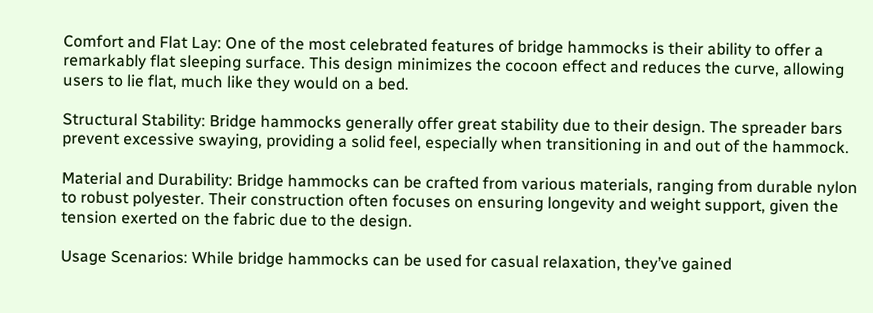Comfort and Flat Lay: One of the most celebrated features of bridge hammocks is their ability to offer a remarkably flat sleeping surface. This design minimizes the cocoon effect and reduces the curve, allowing users to lie flat, much like they would on a bed.

Structural Stability: Bridge hammocks generally offer great stability due to their design. The spreader bars prevent excessive swaying, providing a solid feel, especially when transitioning in and out of the hammock.

Material and Durability: Bridge hammocks can be crafted from various materials, ranging from durable nylon to robust polyester. Their construction often focuses on ensuring longevity and weight support, given the tension exerted on the fabric due to the design.

Usage Scenarios: While bridge hammocks can be used for casual relaxation, they’ve gained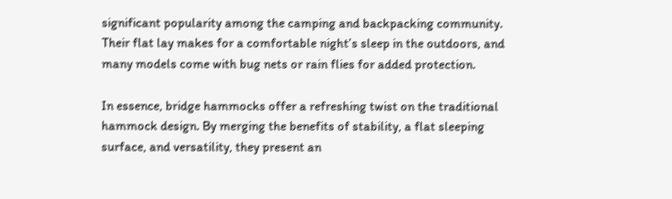significant popularity among the camping and backpacking community. Their flat lay makes for a comfortable night’s sleep in the outdoors, and many models come with bug nets or rain flies for added protection.

In essence, bridge hammocks offer a refreshing twist on the traditional hammock design. By merging the benefits of stability, a flat sleeping surface, and versatility, they present an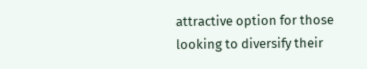attractive option for those looking to diversify their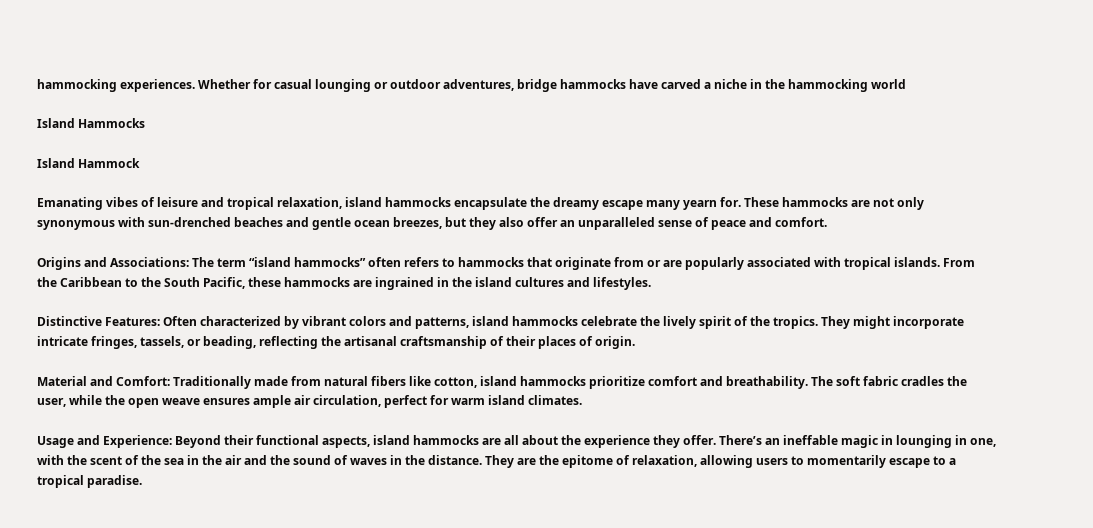hammocking experiences. Whether for casual lounging or outdoor adventures, bridge hammocks have carved a niche in the hammocking world

Island Hammocks

Island Hammock

Emanating vibes of leisure and tropical relaxation, island hammocks encapsulate the dreamy escape many yearn for. These hammocks are not only synonymous with sun-drenched beaches and gentle ocean breezes, but they also offer an unparalleled sense of peace and comfort.

Origins and Associations: The term “island hammocks” often refers to hammocks that originate from or are popularly associated with tropical islands. From the Caribbean to the South Pacific, these hammocks are ingrained in the island cultures and lifestyles.

Distinctive Features: Often characterized by vibrant colors and patterns, island hammocks celebrate the lively spirit of the tropics. They might incorporate intricate fringes, tassels, or beading, reflecting the artisanal craftsmanship of their places of origin.

Material and Comfort: Traditionally made from natural fibers like cotton, island hammocks prioritize comfort and breathability. The soft fabric cradles the user, while the open weave ensures ample air circulation, perfect for warm island climates.

Usage and Experience: Beyond their functional aspects, island hammocks are all about the experience they offer. There’s an ineffable magic in lounging in one, with the scent of the sea in the air and the sound of waves in the distance. They are the epitome of relaxation, allowing users to momentarily escape to a tropical paradise.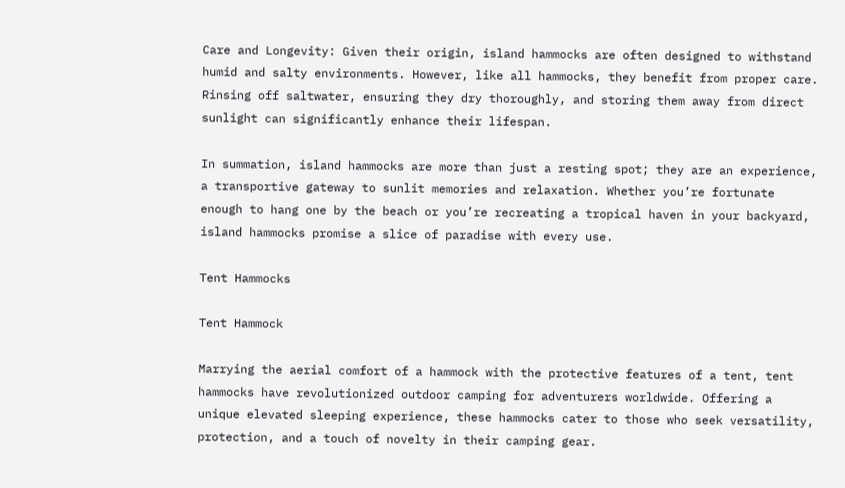Care and Longevity: Given their origin, island hammocks are often designed to withstand humid and salty environments. However, like all hammocks, they benefit from proper care. Rinsing off saltwater, ensuring they dry thoroughly, and storing them away from direct sunlight can significantly enhance their lifespan.

In summation, island hammocks are more than just a resting spot; they are an experience, a transportive gateway to sunlit memories and relaxation. Whether you’re fortunate enough to hang one by the beach or you’re recreating a tropical haven in your backyard, island hammocks promise a slice of paradise with every use.

Tent Hammocks

Tent Hammock

Marrying the aerial comfort of a hammock with the protective features of a tent, tent hammocks have revolutionized outdoor camping for adventurers worldwide. Offering a unique elevated sleeping experience, these hammocks cater to those who seek versatility, protection, and a touch of novelty in their camping gear.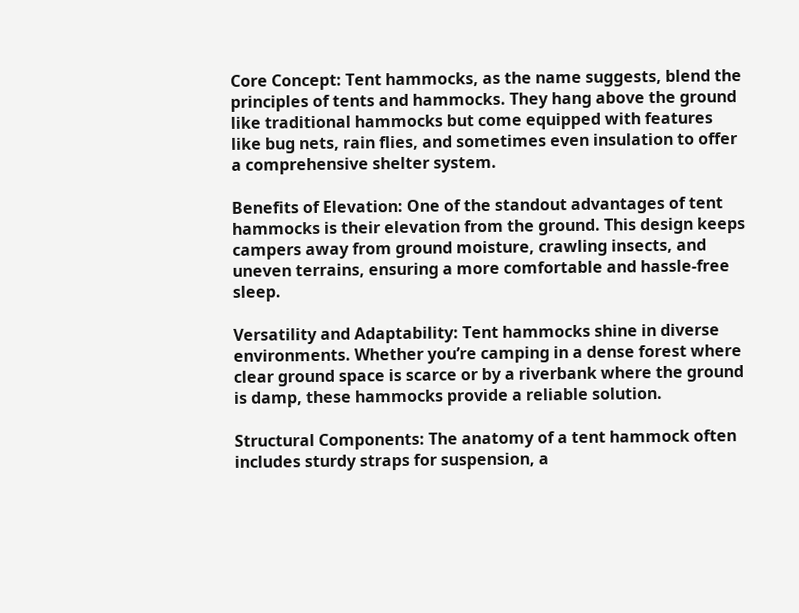Core Concept: Tent hammocks, as the name suggests, blend the principles of tents and hammocks. They hang above the ground like traditional hammocks but come equipped with features like bug nets, rain flies, and sometimes even insulation to offer a comprehensive shelter system.

Benefits of Elevation: One of the standout advantages of tent hammocks is their elevation from the ground. This design keeps campers away from ground moisture, crawling insects, and uneven terrains, ensuring a more comfortable and hassle-free sleep.

Versatility and Adaptability: Tent hammocks shine in diverse environments. Whether you’re camping in a dense forest where clear ground space is scarce or by a riverbank where the ground is damp, these hammocks provide a reliable solution.

Structural Components: The anatomy of a tent hammock often includes sturdy straps for suspension, a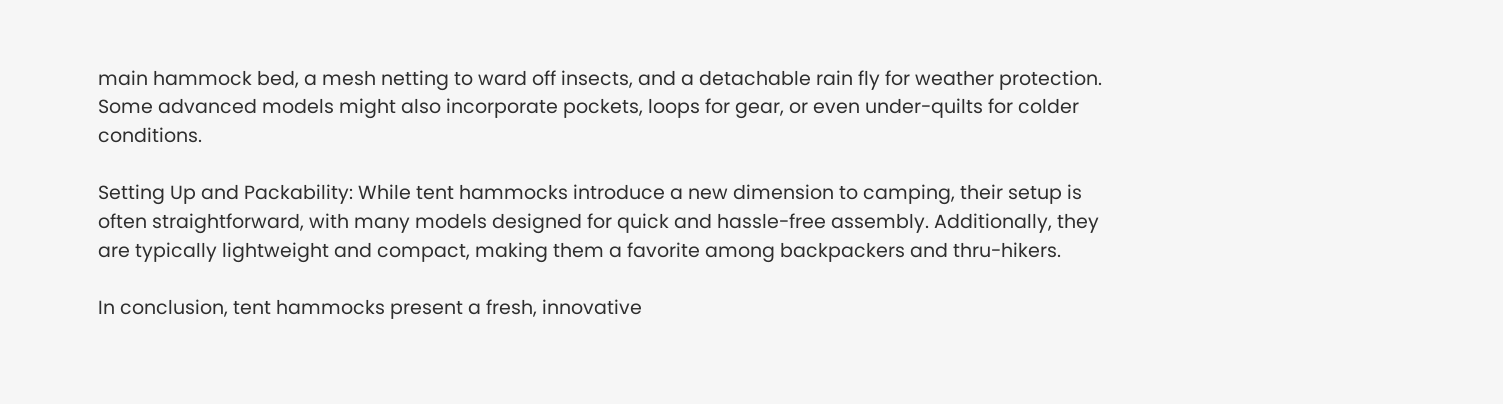main hammock bed, a mesh netting to ward off insects, and a detachable rain fly for weather protection. Some advanced models might also incorporate pockets, loops for gear, or even under-quilts for colder conditions.

Setting Up and Packability: While tent hammocks introduce a new dimension to camping, their setup is often straightforward, with many models designed for quick and hassle-free assembly. Additionally, they are typically lightweight and compact, making them a favorite among backpackers and thru-hikers.

In conclusion, tent hammocks present a fresh, innovative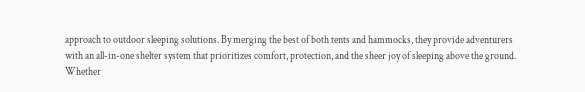approach to outdoor sleeping solutions. By merging the best of both tents and hammocks, they provide adventurers with an all-in-one shelter system that prioritizes comfort, protection, and the sheer joy of sleeping above the ground. Whether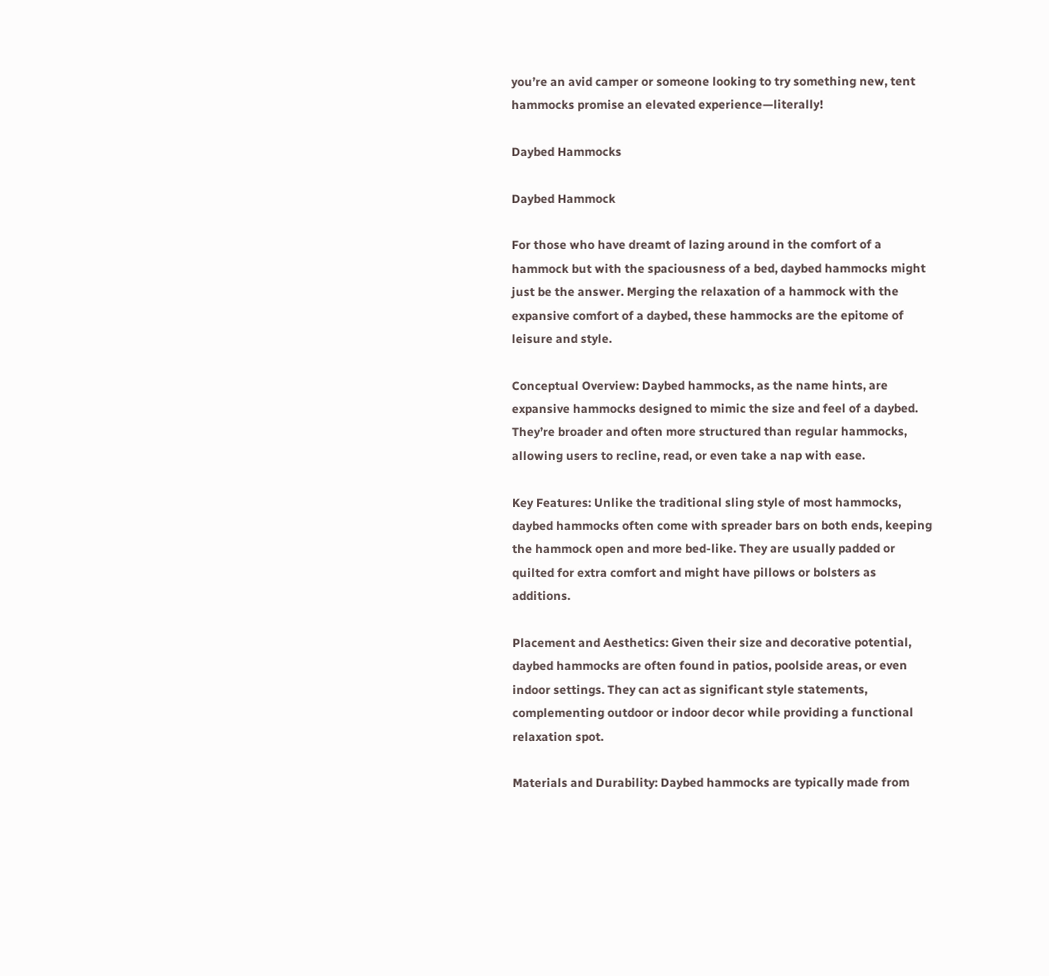you’re an avid camper or someone looking to try something new, tent hammocks promise an elevated experience—literally!

Daybed Hammocks

Daybed Hammock

For those who have dreamt of lazing around in the comfort of a hammock but with the spaciousness of a bed, daybed hammocks might just be the answer. Merging the relaxation of a hammock with the expansive comfort of a daybed, these hammocks are the epitome of leisure and style.

Conceptual Overview: Daybed hammocks, as the name hints, are expansive hammocks designed to mimic the size and feel of a daybed. They’re broader and often more structured than regular hammocks, allowing users to recline, read, or even take a nap with ease.

Key Features: Unlike the traditional sling style of most hammocks, daybed hammocks often come with spreader bars on both ends, keeping the hammock open and more bed-like. They are usually padded or quilted for extra comfort and might have pillows or bolsters as additions.

Placement and Aesthetics: Given their size and decorative potential, daybed hammocks are often found in patios, poolside areas, or even indoor settings. They can act as significant style statements, complementing outdoor or indoor decor while providing a functional relaxation spot.

Materials and Durability: Daybed hammocks are typically made from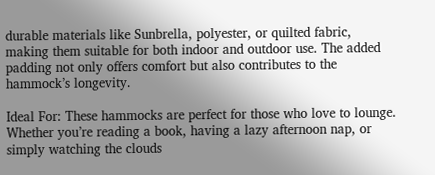durable materials like Sunbrella, polyester, or quilted fabric, making them suitable for both indoor and outdoor use. The added padding not only offers comfort but also contributes to the hammock’s longevity.

Ideal For: These hammocks are perfect for those who love to lounge. Whether you’re reading a book, having a lazy afternoon nap, or simply watching the clouds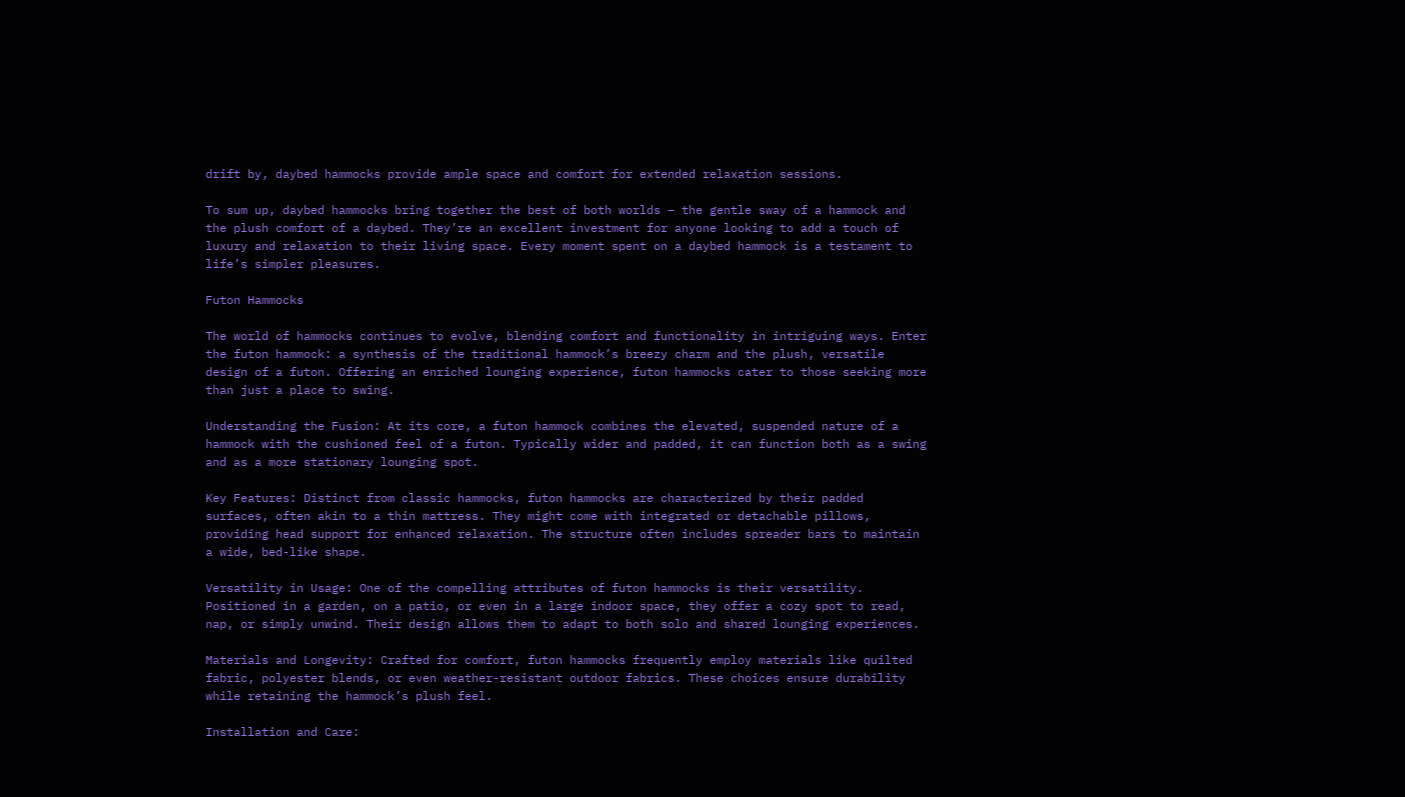drift by, daybed hammocks provide ample space and comfort for extended relaxation sessions.

To sum up, daybed hammocks bring together the best of both worlds – the gentle sway of a hammock and the plush comfort of a daybed. They’re an excellent investment for anyone looking to add a touch of luxury and relaxation to their living space. Every moment spent on a daybed hammock is a testament to life’s simpler pleasures.

Futon Hammocks

The world of hammocks continues to evolve, blending comfort and functionality in intriguing ways. Enter the futon hammock: a synthesis of the traditional hammock’s breezy charm and the plush, versatile design of a futon. Offering an enriched lounging experience, futon hammocks cater to those seeking more than just a place to swing.

Understanding the Fusion: At its core, a futon hammock combines the elevated, suspended nature of a hammock with the cushioned feel of a futon. Typically wider and padded, it can function both as a swing and as a more stationary lounging spot.

Key Features: Distinct from classic hammocks, futon hammocks are characterized by their padded surfaces, often akin to a thin mattress. They might come with integrated or detachable pillows, providing head support for enhanced relaxation. The structure often includes spreader bars to maintain a wide, bed-like shape.

Versatility in Usage: One of the compelling attributes of futon hammocks is their versatility. Positioned in a garden, on a patio, or even in a large indoor space, they offer a cozy spot to read, nap, or simply unwind. Their design allows them to adapt to both solo and shared lounging experiences.

Materials and Longevity: Crafted for comfort, futon hammocks frequently employ materials like quilted fabric, polyester blends, or even weather-resistant outdoor fabrics. These choices ensure durability while retaining the hammock’s plush feel.

Installation and Care: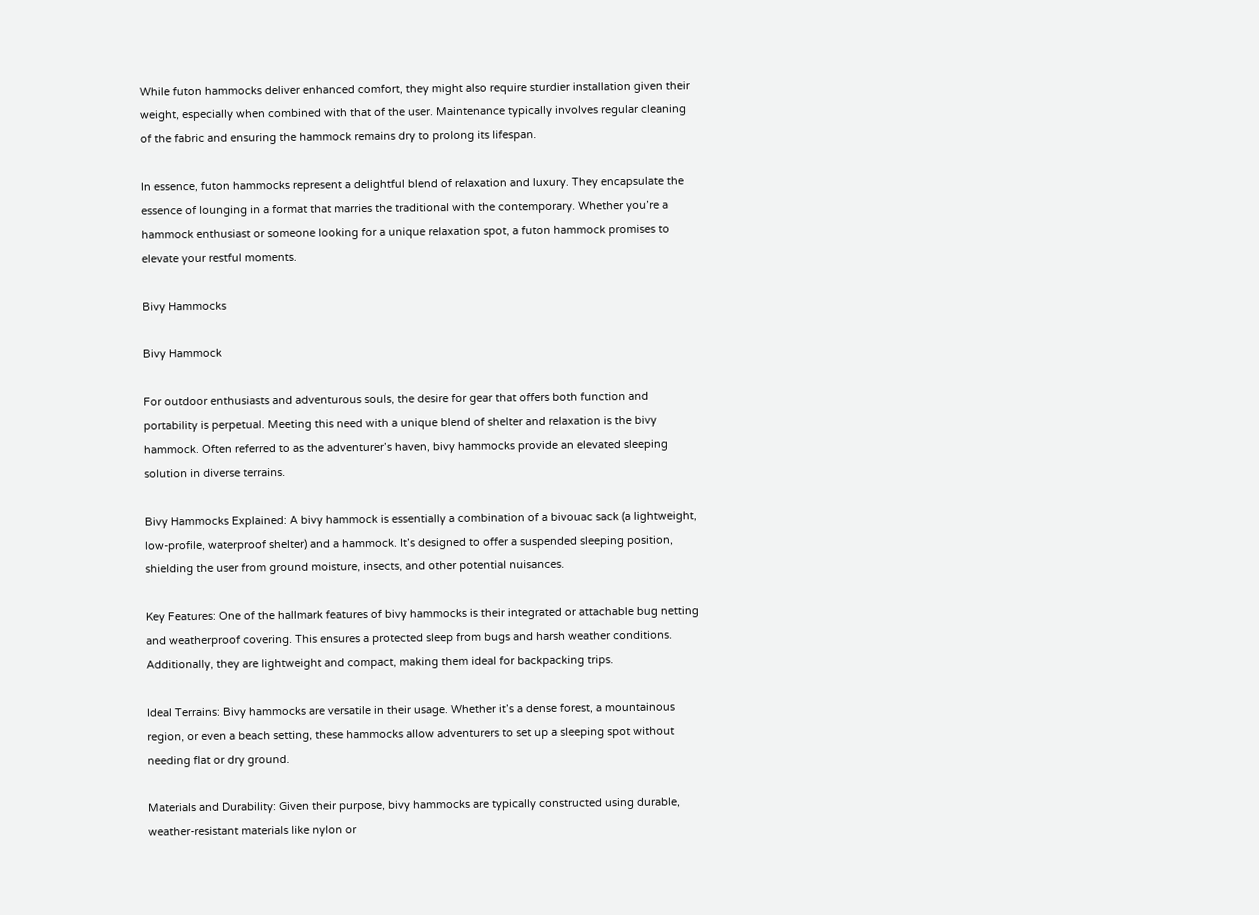While futon hammocks deliver enhanced comfort, they might also require sturdier installation given their weight, especially when combined with that of the user. Maintenance typically involves regular cleaning of the fabric and ensuring the hammock remains dry to prolong its lifespan.

In essence, futon hammocks represent a delightful blend of relaxation and luxury. They encapsulate the essence of lounging in a format that marries the traditional with the contemporary. Whether you’re a hammock enthusiast or someone looking for a unique relaxation spot, a futon hammock promises to elevate your restful moments.

Bivy Hammocks

Bivy Hammock

For outdoor enthusiasts and adventurous souls, the desire for gear that offers both function and portability is perpetual. Meeting this need with a unique blend of shelter and relaxation is the bivy hammock. Often referred to as the adventurer’s haven, bivy hammocks provide an elevated sleeping solution in diverse terrains.

Bivy Hammocks Explained: A bivy hammock is essentially a combination of a bivouac sack (a lightweight, low-profile, waterproof shelter) and a hammock. It’s designed to offer a suspended sleeping position, shielding the user from ground moisture, insects, and other potential nuisances.

Key Features: One of the hallmark features of bivy hammocks is their integrated or attachable bug netting and weatherproof covering. This ensures a protected sleep from bugs and harsh weather conditions. Additionally, they are lightweight and compact, making them ideal for backpacking trips.

Ideal Terrains: Bivy hammocks are versatile in their usage. Whether it’s a dense forest, a mountainous region, or even a beach setting, these hammocks allow adventurers to set up a sleeping spot without needing flat or dry ground.

Materials and Durability: Given their purpose, bivy hammocks are typically constructed using durable, weather-resistant materials like nylon or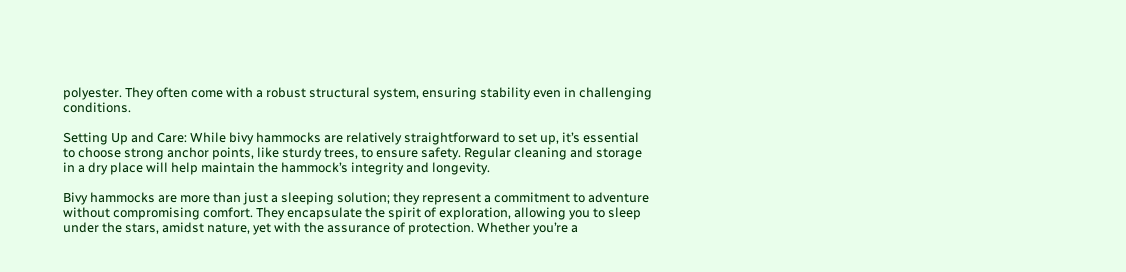polyester. They often come with a robust structural system, ensuring stability even in challenging conditions.

Setting Up and Care: While bivy hammocks are relatively straightforward to set up, it’s essential to choose strong anchor points, like sturdy trees, to ensure safety. Regular cleaning and storage in a dry place will help maintain the hammock’s integrity and longevity.

Bivy hammocks are more than just a sleeping solution; they represent a commitment to adventure without compromising comfort. They encapsulate the spirit of exploration, allowing you to sleep under the stars, amidst nature, yet with the assurance of protection. Whether you’re a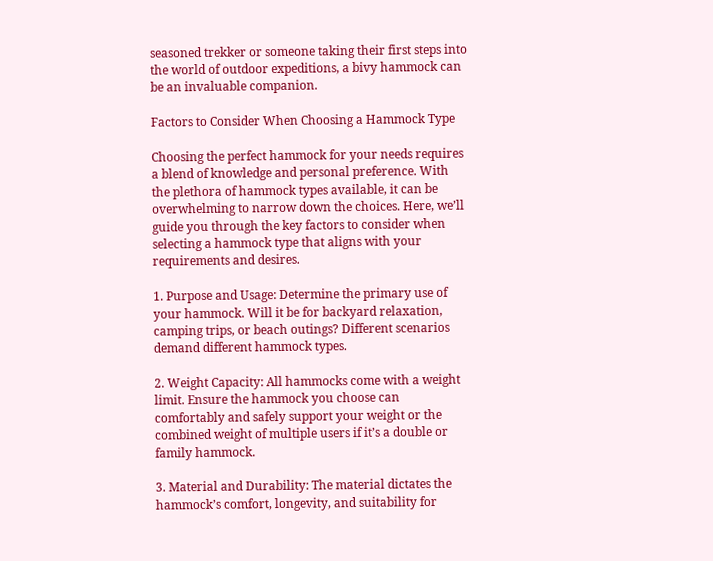seasoned trekker or someone taking their first steps into the world of outdoor expeditions, a bivy hammock can be an invaluable companion.

Factors to Consider When Choosing a Hammock Type

Choosing the perfect hammock for your needs requires a blend of knowledge and personal preference. With the plethora of hammock types available, it can be overwhelming to narrow down the choices. Here, we’ll guide you through the key factors to consider when selecting a hammock type that aligns with your requirements and desires.

1. Purpose and Usage: Determine the primary use of your hammock. Will it be for backyard relaxation, camping trips, or beach outings? Different scenarios demand different hammock types.

2. Weight Capacity: All hammocks come with a weight limit. Ensure the hammock you choose can comfortably and safely support your weight or the combined weight of multiple users if it’s a double or family hammock.

3. Material and Durability: The material dictates the hammock’s comfort, longevity, and suitability for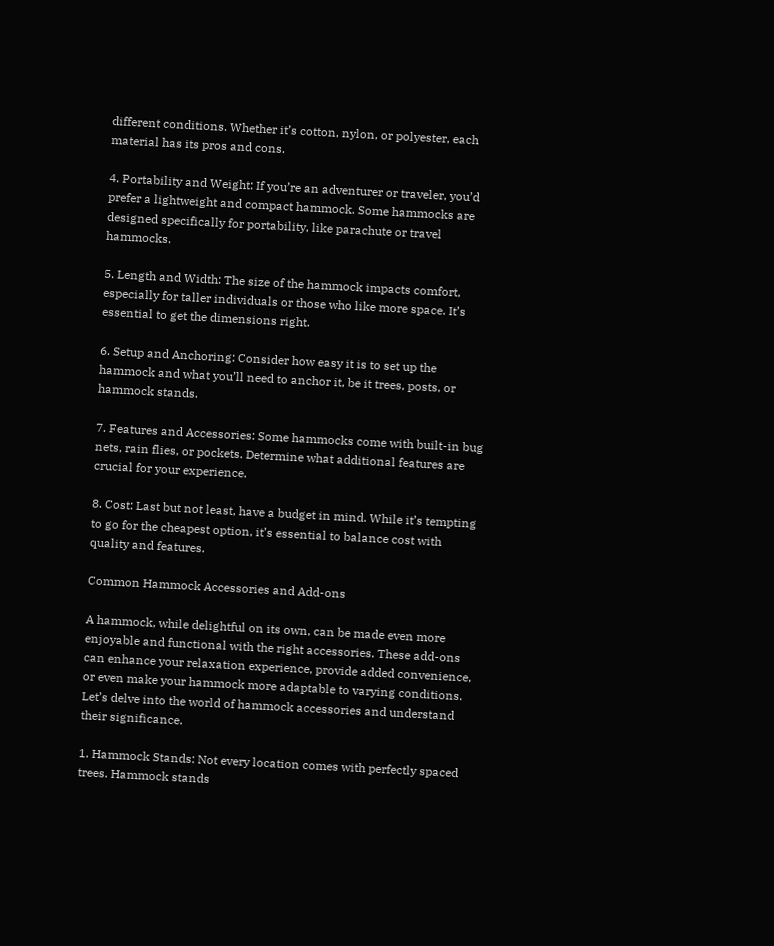different conditions. Whether it’s cotton, nylon, or polyester, each material has its pros and cons.

4. Portability and Weight: If you’re an adventurer or traveler, you’d prefer a lightweight and compact hammock. Some hammocks are designed specifically for portability, like parachute or travel hammocks.

5. Length and Width: The size of the hammock impacts comfort, especially for taller individuals or those who like more space. It’s essential to get the dimensions right.

6. Setup and Anchoring: Consider how easy it is to set up the hammock and what you’ll need to anchor it, be it trees, posts, or hammock stands.

7. Features and Accessories: Some hammocks come with built-in bug nets, rain flies, or pockets. Determine what additional features are crucial for your experience.

8. Cost: Last but not least, have a budget in mind. While it’s tempting to go for the cheapest option, it’s essential to balance cost with quality and features.

Common Hammock Accessories and Add-ons

A hammock, while delightful on its own, can be made even more enjoyable and functional with the right accessories. These add-ons can enhance your relaxation experience, provide added convenience, or even make your hammock more adaptable to varying conditions. Let’s delve into the world of hammock accessories and understand their significance.

1. Hammock Stands: Not every location comes with perfectly spaced trees. Hammock stands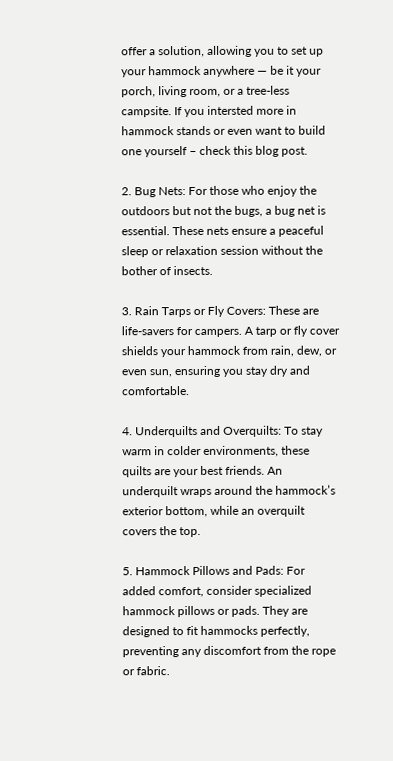offer a solution, allowing you to set up your hammock anywhere — be it your porch, living room, or a tree-less campsite. If you intersted more in hammock stands or even want to build one yourself – check this blog post.

2. Bug Nets: For those who enjoy the outdoors but not the bugs, a bug net is essential. These nets ensure a peaceful sleep or relaxation session without the bother of insects.

3. Rain Tarps or Fly Covers: These are life-savers for campers. A tarp or fly cover shields your hammock from rain, dew, or even sun, ensuring you stay dry and comfortable.

4. Underquilts and Overquilts: To stay warm in colder environments, these quilts are your best friends. An underquilt wraps around the hammock’s exterior bottom, while an overquilt covers the top.

5. Hammock Pillows and Pads: For added comfort, consider specialized hammock pillows or pads. They are designed to fit hammocks perfectly, preventing any discomfort from the rope or fabric.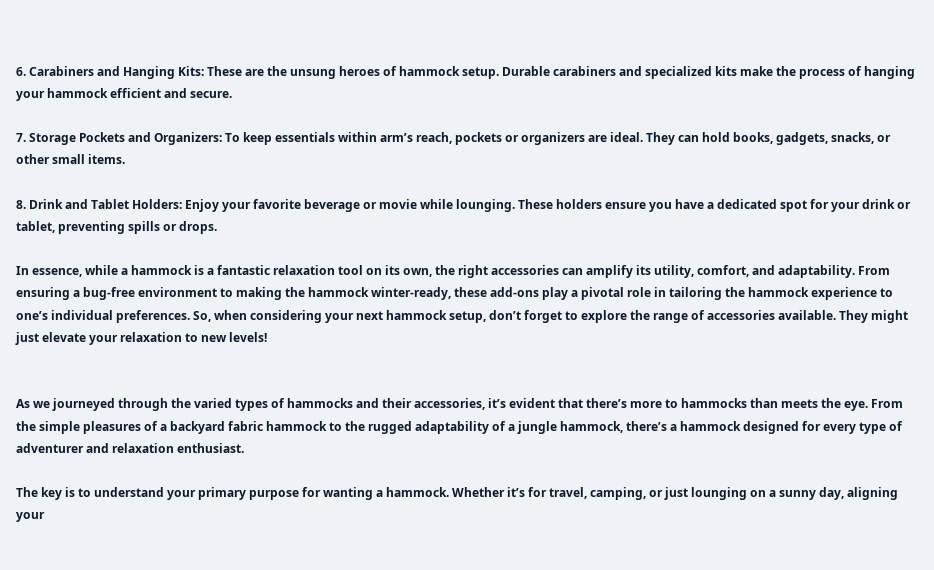6. Carabiners and Hanging Kits: These are the unsung heroes of hammock setup. Durable carabiners and specialized kits make the process of hanging your hammock efficient and secure.

7. Storage Pockets and Organizers: To keep essentials within arm’s reach, pockets or organizers are ideal. They can hold books, gadgets, snacks, or other small items.

8. Drink and Tablet Holders: Enjoy your favorite beverage or movie while lounging. These holders ensure you have a dedicated spot for your drink or tablet, preventing spills or drops.

In essence, while a hammock is a fantastic relaxation tool on its own, the right accessories can amplify its utility, comfort, and adaptability. From ensuring a bug-free environment to making the hammock winter-ready, these add-ons play a pivotal role in tailoring the hammock experience to one’s individual preferences. So, when considering your next hammock setup, don’t forget to explore the range of accessories available. They might just elevate your relaxation to new levels!


As we journeyed through the varied types of hammocks and their accessories, it’s evident that there’s more to hammocks than meets the eye. From the simple pleasures of a backyard fabric hammock to the rugged adaptability of a jungle hammock, there’s a hammock designed for every type of adventurer and relaxation enthusiast.

The key is to understand your primary purpose for wanting a hammock. Whether it’s for travel, camping, or just lounging on a sunny day, aligning your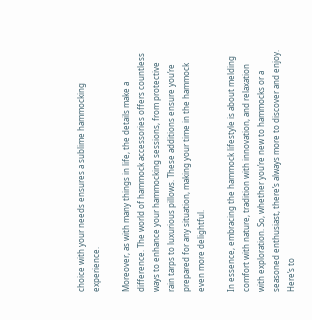choice with your needs ensures a sublime hammocking experience.

Moreover, as with many things in life, the details make a difference. The world of hammock accessories offers countless ways to enhance your hammocking sessions, from protective rain tarps to luxurious pillows. These additions ensure you’re prepared for any situation, making your time in the hammock even more delightful.

In essence, embracing the hammock lifestyle is about melding comfort with nature, tradition with innovation, and relaxation with exploration. So, whether you’re new to hammocks or a seasoned enthusiast, there’s always more to discover and enjoy. Here’s to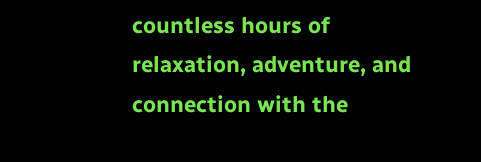countless hours of relaxation, adventure, and connection with the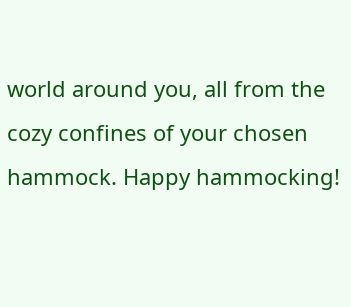world around you, all from the cozy confines of your chosen hammock. Happy hammocking!